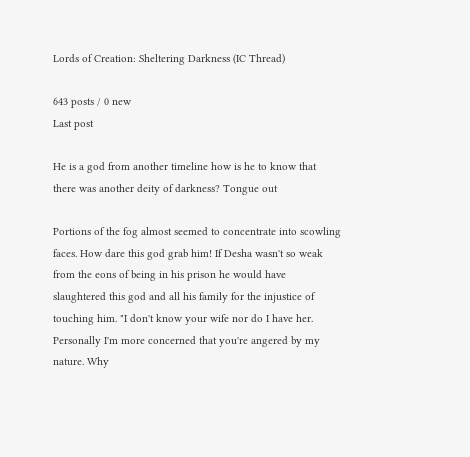Lords of Creation: Sheltering Darkness (IC Thread)

643 posts / 0 new
Last post

He is a god from another timeline how is he to know that there was another deity of darkness? Tongue out

Portions of the fog almost seemed to concentrate into scowling faces. How dare this god grab him! If Desha wasn't so weak from the eons of being in his prison he would have slaughtered this god and all his family for the injustice of touching him. "I don't know your wife nor do I have her. Personally I'm more concerned that you're angered by my nature. Why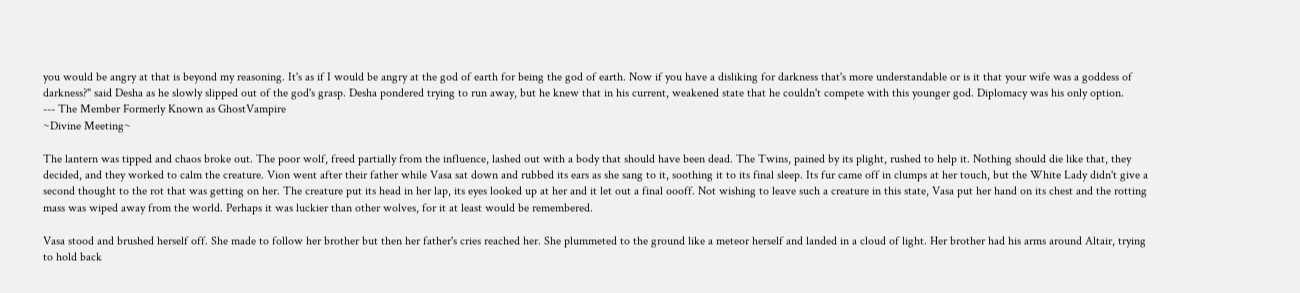you would be angry at that is beyond my reasoning. It's as if I would be angry at the god of earth for being the god of earth. Now if you have a disliking for darkness that's more understandable or is it that your wife was a goddess of darkness?" said Desha as he slowly slipped out of the god's grasp. Desha pondered trying to run away, but he knew that in his current, weakened state that he couldn't compete with this younger god. Diplomacy was his only option.
--- The Member Formerly Known as GhostVampire
~Divine Meeting~

The lantern was tipped and chaos broke out. The poor wolf, freed partially from the influence, lashed out with a body that should have been dead. The Twins, pained by its plight, rushed to help it. Nothing should die like that, they decided, and they worked to calm the creature. Vion went after their father while Vasa sat down and rubbed its ears as she sang to it, soothing it to its final sleep. Its fur came off in clumps at her touch, but the White Lady didn't give a second thought to the rot that was getting on her. The creature put its head in her lap, its eyes looked up at her and it let out a final oooff. Not wishing to leave such a creature in this state, Vasa put her hand on its chest and the rotting mass was wiped away from the world. Perhaps it was luckier than other wolves, for it at least would be remembered.

Vasa stood and brushed herself off. She made to follow her brother but then her father's cries reached her. She plummeted to the ground like a meteor herself and landed in a cloud of light. Her brother had his arms around Altair, trying to hold back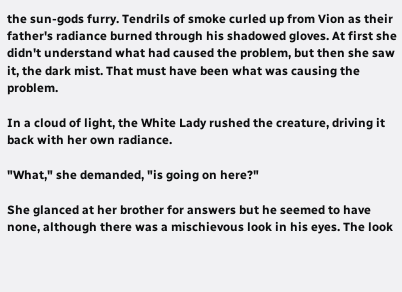the sun-gods furry. Tendrils of smoke curled up from Vion as their father's radiance burned through his shadowed gloves. At first she didn't understand what had caused the problem, but then she saw it, the dark mist. That must have been what was causing the problem.

In a cloud of light, the White Lady rushed the creature, driving it back with her own radiance.

"What," she demanded, "is going on here?"

She glanced at her brother for answers but he seemed to have none, although there was a mischievous look in his eyes. The look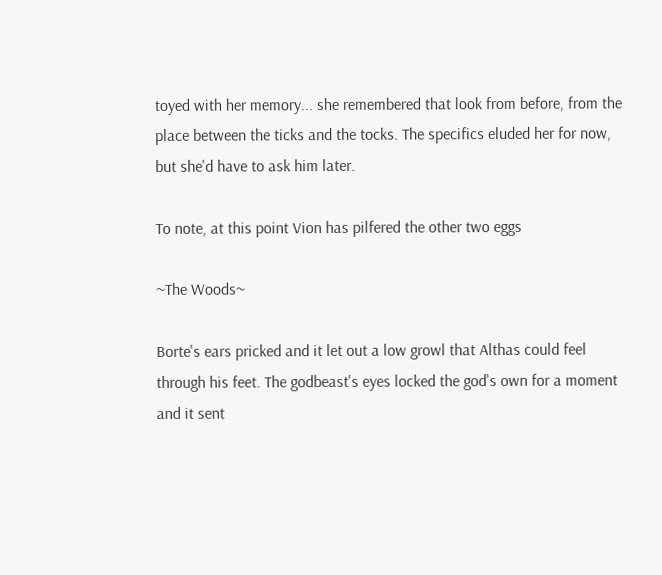toyed with her memory... she remembered that look from before, from the place between the ticks and the tocks. The specifics eluded her for now, but she'd have to ask him later.

To note, at this point Vion has pilfered the other two eggs

~The Woods~

Borte's ears pricked and it let out a low growl that Althas could feel through his feet. The godbeast's eyes locked the god's own for a moment and it sent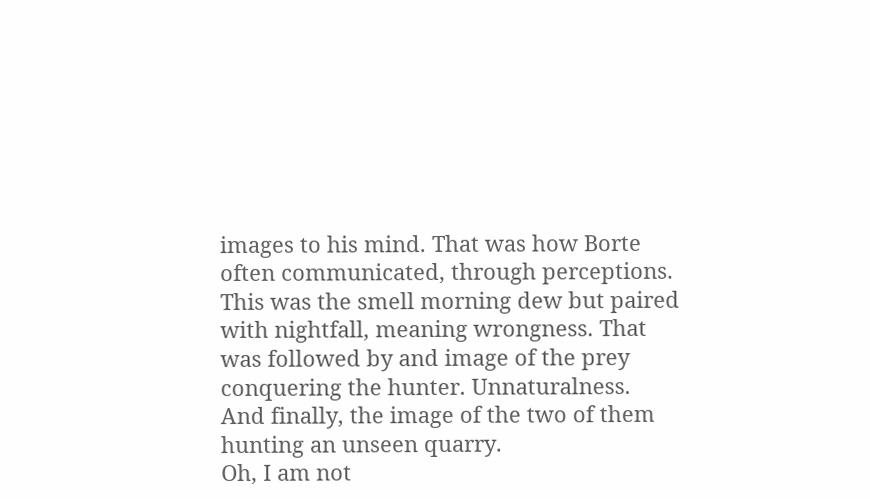images to his mind. That was how Borte often communicated, through perceptions. This was the smell morning dew but paired with nightfall, meaning wrongness. That was followed by and image of the prey conquering the hunter. Unnaturalness. And finally, the image of the two of them hunting an unseen quarry.
Oh, I am not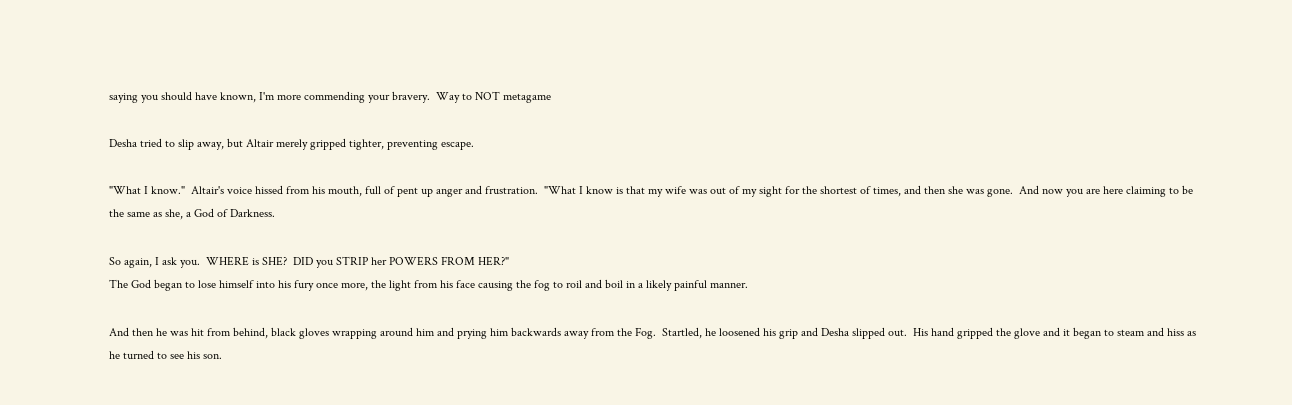saying you should have known, I'm more commending your bravery.  Way to NOT metagame

Desha tried to slip away, but Altair merely gripped tighter, preventing escape.

"What I know."  Altair's voice hissed from his mouth, full of pent up anger and frustration.  "What I know is that my wife was out of my sight for the shortest of times, and then she was gone.  And now you are here claiming to be the same as she, a God of Darkness.

So again, I ask you.  WHERE is SHE?  DID you STRIP her POWERS FROM HER?"
The God began to lose himself into his fury once more, the light from his face causing the fog to roil and boil in a likely painful manner.

And then he was hit from behind, black gloves wrapping around him and prying him backwards away from the Fog.  Startled, he loosened his grip and Desha slipped out.  His hand gripped the glove and it began to steam and hiss as he turned to see his son.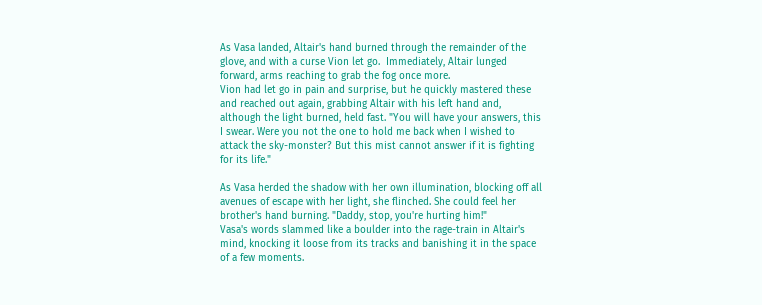As Vasa landed, Altair's hand burned through the remainder of the glove, and with a curse Vion let go.  Immediately, Altair lunged forward, arms reaching to grab the fog once more.
Vion had let go in pain and surprise, but he quickly mastered these and reached out again, grabbing Altair with his left hand and, although the light burned, held fast. "You will have your answers, this I swear. Were you not the one to hold me back when I wished to attack the sky-monster? But this mist cannot answer if it is fighting for its life."

As Vasa herded the shadow with her own illumination, blocking off all avenues of escape with her light, she flinched. She could feel her brother's hand burning. "Daddy, stop, you're hurting him!"
Vasa's words slammed like a boulder into the rage-train in Altair's mind, knocking it loose from its tracks and banishing it in the space of a few moments.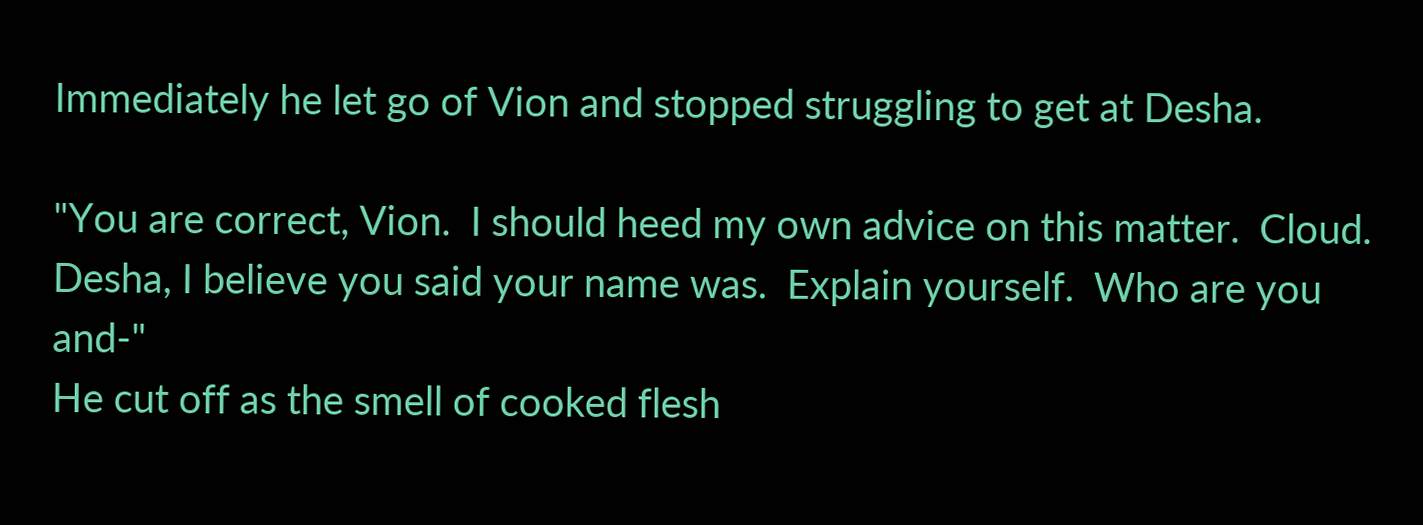Immediately he let go of Vion and stopped struggling to get at Desha.

"You are correct, Vion.  I should heed my own advice on this matter.  Cloud.  Desha, I believe you said your name was.  Explain yourself.  Who are you and-"
He cut off as the smell of cooked flesh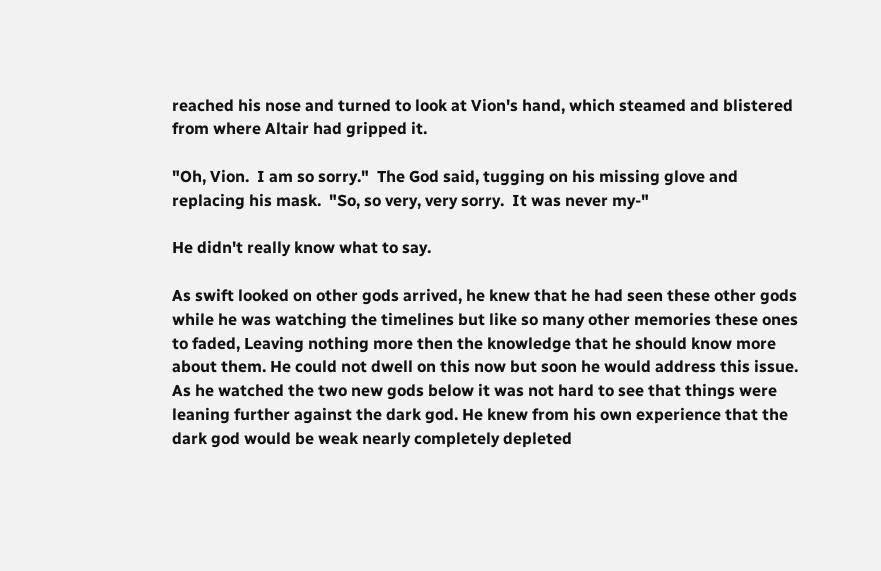reached his nose and turned to look at Vion's hand, which steamed and blistered from where Altair had gripped it.

"Oh, Vion.  I am so sorry."  The God said, tugging on his missing glove and replacing his mask.  "So, so very, very sorry.  It was never my-"

He didn't really know what to say.

As swift looked on other gods arrived, he knew that he had seen these other gods while he was watching the timelines but like so many other memories these ones to faded, Leaving nothing more then the knowledge that he should know more about them. He could not dwell on this now but soon he would address this issue. As he watched the two new gods below it was not hard to see that things were leaning further against the dark god. He knew from his own experience that the dark god would be weak nearly completely depleted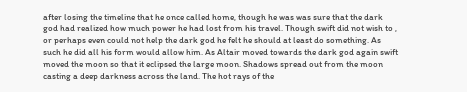after losing the timeline that he once called home, though he was was sure that the dark god had realized how much power he had lost from his travel. Though swift did not wish to , or perhaps even could not help the dark god he felt he should at least do something. As such he did all his form would allow him. As Altair moved towards the dark god again swift moved the moon so that it eclipsed the large moon. Shadows spread out from the moon casting a deep darkness across the land. The hot rays of the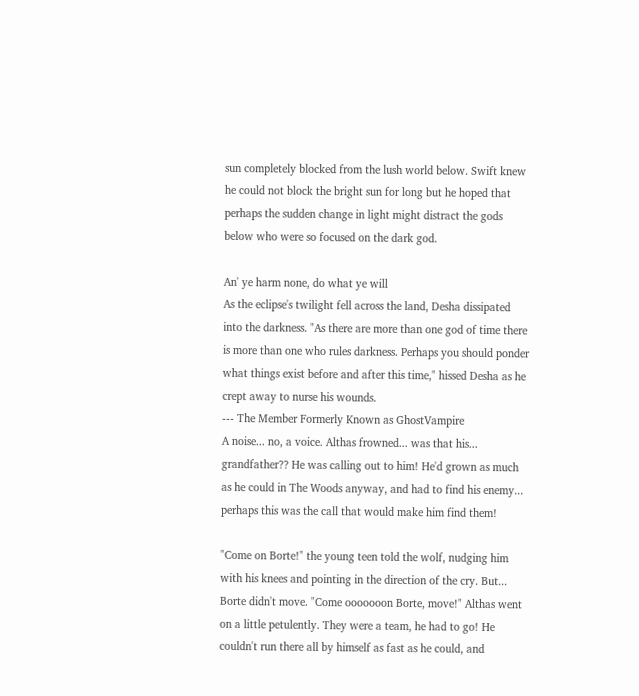sun completely blocked from the lush world below. Swift knew he could not block the bright sun for long but he hoped that perhaps the sudden change in light might distract the gods below who were so focused on the dark god.

An' ye harm none, do what ye will
As the eclipse's twilight fell across the land, Desha dissipated into the darkness. "As there are more than one god of time there is more than one who rules darkness. Perhaps you should ponder what things exist before and after this time," hissed Desha as he crept away to nurse his wounds.
--- The Member Formerly Known as GhostVampire
A noise... no, a voice. Althas frowned... was that his... grandfather?? He was calling out to him! He'd grown as much as he could in The Woods anyway, and had to find his enemy... perhaps this was the call that would make him find them!

"Come on Borte!" the young teen told the wolf, nudging him with his knees and pointing in the direction of the cry. But... Borte didn't move. "Come ooooooon Borte, move!" Althas went on a little petulently. They were a team, he had to go! He couldn't run there all by himself as fast as he could, and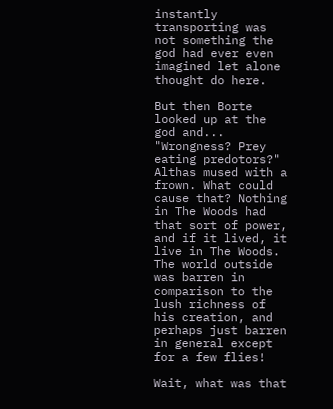instantly transporting was not something the god had ever even imagined let alone thought do here.

But then Borte looked up at the god and... "Wrongness? Prey eating predotors?" Althas mused with a frown. What could cause that? Nothing in The Woods had that sort of power, and if it lived, it live in The Woods. The world outside was barren in comparison to the lush richness of his creation, and perhaps just barren in general except for a few flies!

Wait, what was that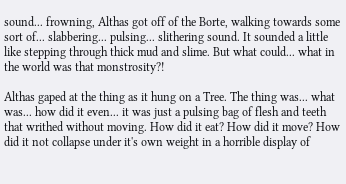sound... frowning, Althas got off of the Borte, walking towards some sort of... slabbering... pulsing... slithering sound. It sounded a little like stepping through thick mud and slime. But what could... what in the world was that monstrosity?!

Althas gaped at the thing as it hung on a Tree. The thing was... what was... how did it even... it was just a pulsing bag of flesh and teeth that writhed without moving. How did it eat? How did it move? How did it not collapse under it's own weight in a horrible display of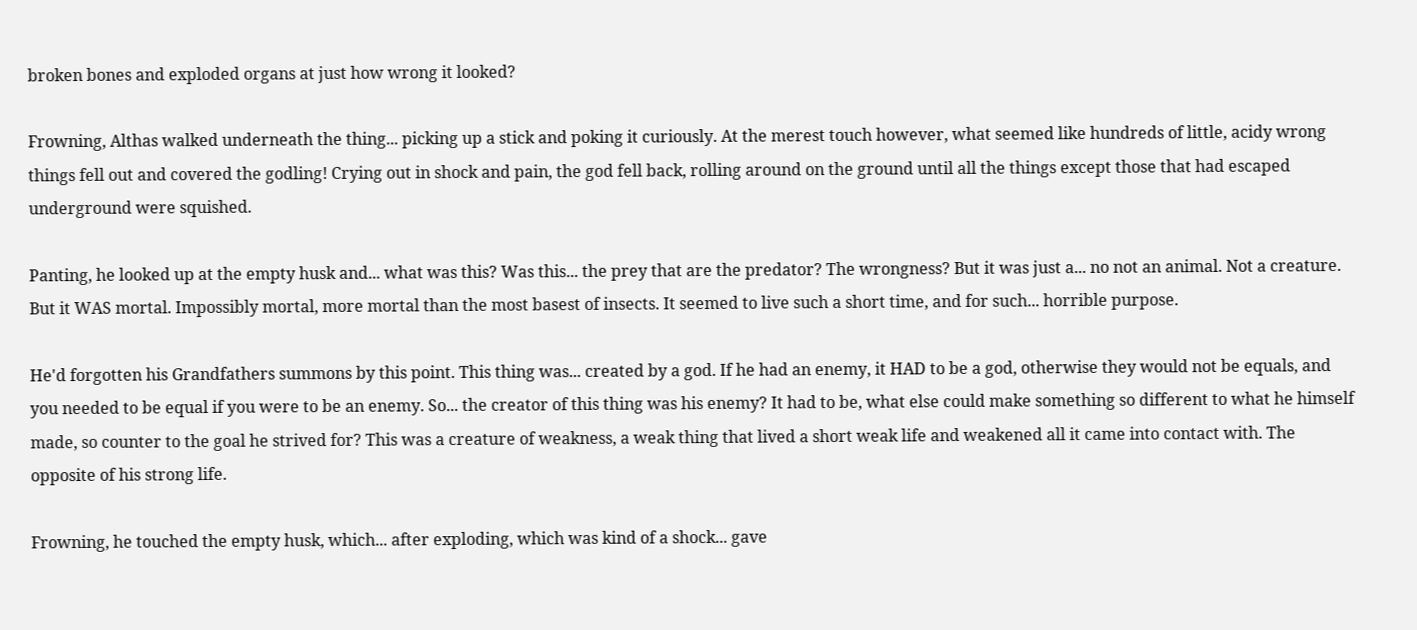broken bones and exploded organs at just how wrong it looked?

Frowning, Althas walked underneath the thing... picking up a stick and poking it curiously. At the merest touch however, what seemed like hundreds of little, acidy wrong things fell out and covered the godling! Crying out in shock and pain, the god fell back, rolling around on the ground until all the things except those that had escaped underground were squished.

Panting, he looked up at the empty husk and... what was this? Was this... the prey that are the predator? The wrongness? But it was just a... no not an animal. Not a creature. But it WAS mortal. Impossibly mortal, more mortal than the most basest of insects. It seemed to live such a short time, and for such... horrible purpose.

He'd forgotten his Grandfathers summons by this point. This thing was... created by a god. If he had an enemy, it HAD to be a god, otherwise they would not be equals, and you needed to be equal if you were to be an enemy. So... the creator of this thing was his enemy? It had to be, what else could make something so different to what he himself made, so counter to the goal he strived for? This was a creature of weakness, a weak thing that lived a short weak life and weakened all it came into contact with. The opposite of his strong life.

Frowning, he touched the empty husk, which... after exploding, which was kind of a shock... gave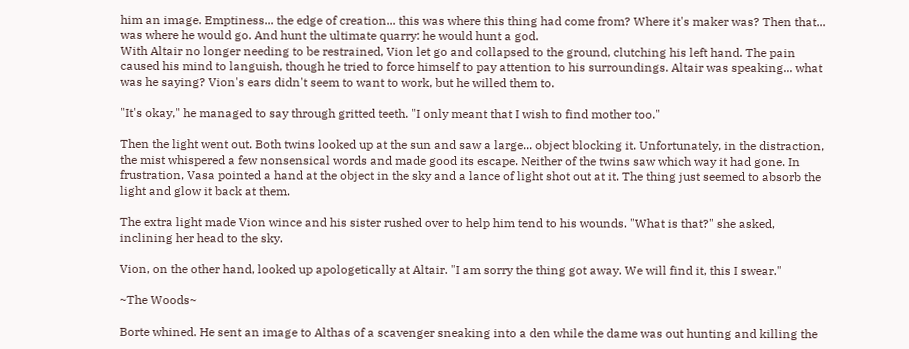him an image. Emptiness... the edge of creation... this was where this thing had come from? Where it's maker was? Then that... was where he would go. And hunt the ultimate quarry: he would hunt a god.
With Altair no longer needing to be restrained, Vion let go and collapsed to the ground, clutching his left hand. The pain caused his mind to languish, though he tried to force himself to pay attention to his surroundings. Altair was speaking... what was he saying? Vion's ears didn't seem to want to work, but he willed them to.

"It's okay," he managed to say through gritted teeth. "I only meant that I wish to find mother too."

Then the light went out. Both twins looked up at the sun and saw a large... object blocking it. Unfortunately, in the distraction, the mist whispered a few nonsensical words and made good its escape. Neither of the twins saw which way it had gone. In frustration, Vasa pointed a hand at the object in the sky and a lance of light shot out at it. The thing just seemed to absorb the light and glow it back at them.

The extra light made Vion wince and his sister rushed over to help him tend to his wounds. "What is that?" she asked, inclining her head to the sky.

Vion, on the other hand, looked up apologetically at Altair. "I am sorry the thing got away. We will find it, this I swear."

~The Woods~

Borte whined. He sent an image to Althas of a scavenger sneaking into a den while the dame was out hunting and killing the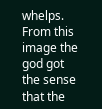whelps. From this image the god got the sense that the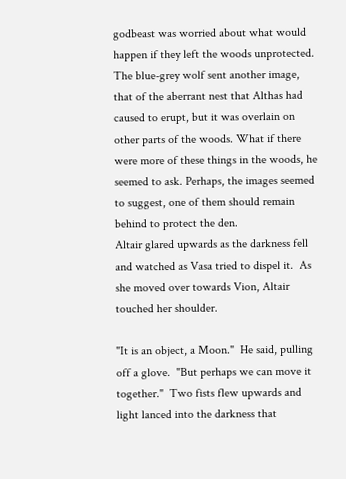godbeast was worried about what would happen if they left the woods unprotected. The blue-grey wolf sent another image, that of the aberrant nest that Althas had caused to erupt, but it was overlain on other parts of the woods. What if there were more of these things in the woods, he seemed to ask. Perhaps, the images seemed to suggest, one of them should remain behind to protect the den.
Altair glared upwards as the darkness fell and watched as Vasa tried to dispel it.  As she moved over towards Vion, Altair touched her shoulder.

"It is an object, a Moon."  He said, pulling off a glove.  "But perhaps we can move it together."  Two fists flew upwards and light lanced into the darkness that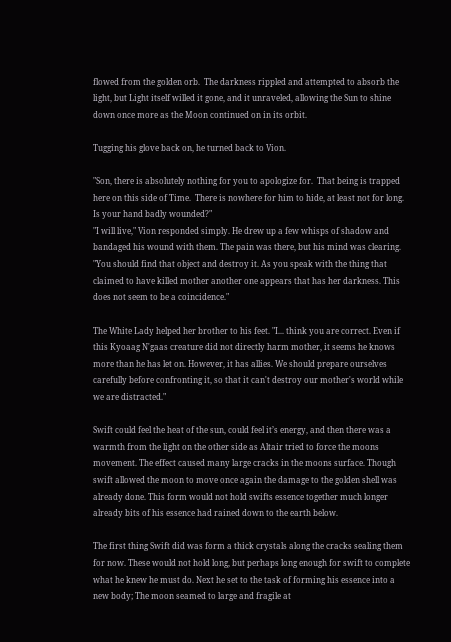flowed from the golden orb.  The darkness rippled and attempted to absorb the light, but Light itself willed it gone, and it unraveled, allowing the Sun to shine down once more as the Moon continued on in its orbit.

Tugging his glove back on, he turned back to Vion.

"Son, there is absolutely nothing for you to apologize for.  That being is trapped here on this side of Time.  There is nowhere for him to hide, at least not for long.  Is your hand badly wounded?"
"I will live," Vion responded simply. He drew up a few whisps of shadow and bandaged his wound with them. The pain was there, but his mind was clearing. "You should find that object and destroy it. As you speak with the thing that claimed to have killed mother another one appears that has her darkness. This does not seem to be a coincidence."

The White Lady helped her brother to his feet. "I... think you are correct. Even if this Kyoaag N'gaas creature did not directly harm mother, it seems he knows more than he has let on. However, it has allies. We should prepare ourselves carefully before confronting it, so that it can't destroy our mother's world while we are distracted."

Swift could feel the heat of the sun, could feel it’s energy, and then there was a warmth from the light on the other side as Altair tried to force the moons movement. The effect caused many large cracks in the moons surface. Though swift allowed the moon to move once again the damage to the golden shell was already done. This form would not hold swifts essence together much longer already bits of his essence had rained down to the earth below.

The first thing Swift did was form a thick crystals along the cracks sealing them for now. These would not hold long, but perhaps long enough for swift to complete what he knew he must do. Next he set to the task of forming his essence into a new body; The moon seamed to large and fragile at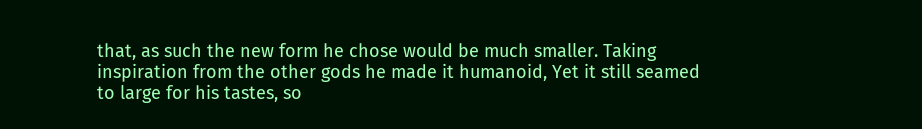that, as such the new form he chose would be much smaller. Taking inspiration from the other gods he made it humanoid, Yet it still seamed to large for his tastes, so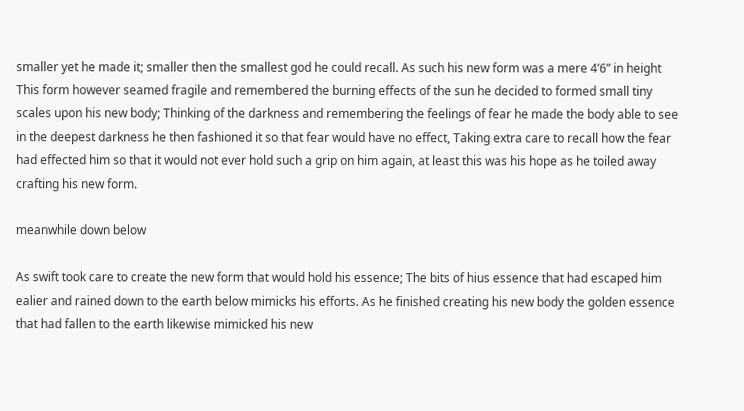smaller yet he made it; smaller then the smallest god he could recall. As such his new form was a mere 4’6” in height This form however seamed fragile and remembered the burning effects of the sun he decided to formed small tiny scales upon his new body; Thinking of the darkness and remembering the feelings of fear he made the body able to see in the deepest darkness he then fashioned it so that fear would have no effect, Taking extra care to recall how the fear had effected him so that it would not ever hold such a grip on him again, at least this was his hope as he toiled away crafting his new form.

meanwhile down below

As swift took care to create the new form that would hold his essence; The bits of hius essence that had escaped him ealier and rained down to the earth below mimicks his efforts. As he finished creating his new body the golden essence that had fallen to the earth likewise mimicked his new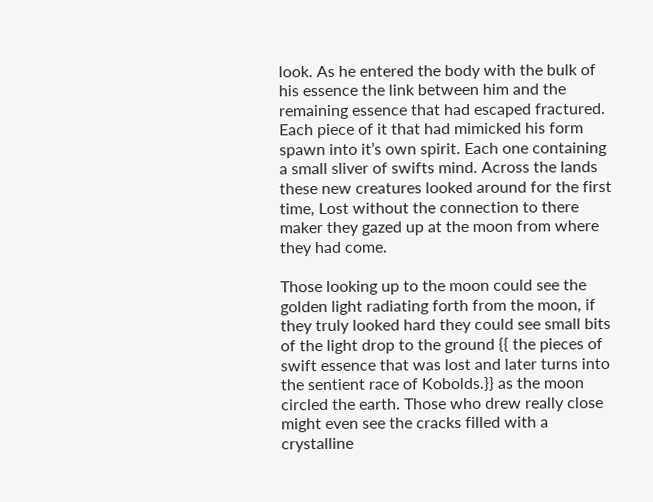look. As he entered the body with the bulk of his essence the link between him and the remaining essence that had escaped fractured. Each piece of it that had mimicked his form spawn into it’s own spirit. Each one containing a small sliver of swifts mind. Across the lands these new creatures looked around for the first time, Lost without the connection to there maker they gazed up at the moon from where they had come.

Those looking up to the moon could see the golden light radiating forth from the moon, if they truly looked hard they could see small bits of the light drop to the ground {{ the pieces of swift essence that was lost and later turns into the sentient race of Kobolds.}} as the moon circled the earth. Those who drew really close might even see the cracks filled with a crystalline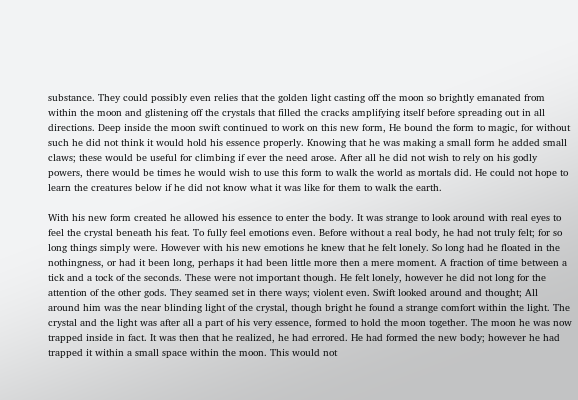substance. They could possibly even relies that the golden light casting off the moon so brightly emanated from within the moon and glistening off the crystals that filled the cracks amplifying itself before spreading out in all directions. Deep inside the moon swift continued to work on this new form, He bound the form to magic, for without such he did not think it would hold his essence properly. Knowing that he was making a small form he added small claws; these would be useful for climbing if ever the need arose. After all he did not wish to rely on his godly powers, there would be times he would wish to use this form to walk the world as mortals did. He could not hope to learn the creatures below if he did not know what it was like for them to walk the earth.

With his new form created he allowed his essence to enter the body. It was strange to look around with real eyes to feel the crystal beneath his feat. To fully feel emotions even. Before without a real body, he had not truly felt; for so long things simply were. However with his new emotions he knew that he felt lonely. So long had he floated in the nothingness, or had it been long, perhaps it had been little more then a mere moment. A fraction of time between a tick and a tock of the seconds. These were not important though. He felt lonely, however he did not long for the attention of the other gods. They seamed set in there ways; violent even. Swift looked around and thought; All around him was the near blinding light of the crystal, though bright he found a strange comfort within the light. The crystal and the light was after all a part of his very essence, formed to hold the moon together. The moon he was now trapped inside in fact. It was then that he realized, he had errored. He had formed the new body; however he had trapped it within a small space within the moon. This would not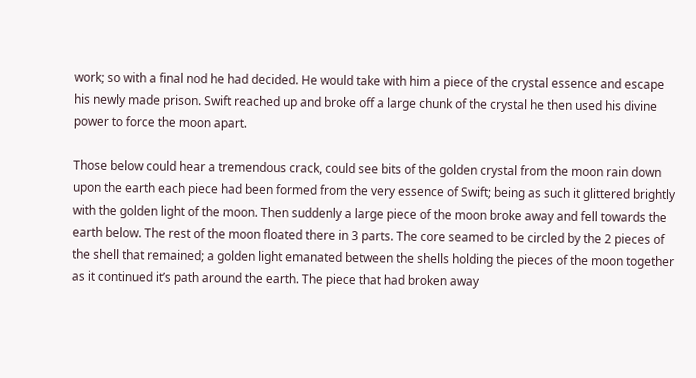work; so with a final nod he had decided. He would take with him a piece of the crystal essence and escape his newly made prison. Swift reached up and broke off a large chunk of the crystal he then used his divine power to force the moon apart.

Those below could hear a tremendous crack, could see bits of the golden crystal from the moon rain down upon the earth each piece had been formed from the very essence of Swift; being as such it glittered brightly with the golden light of the moon. Then suddenly a large piece of the moon broke away and fell towards the earth below. The rest of the moon floated there in 3 parts. The core seamed to be circled by the 2 pieces of the shell that remained; a golden light emanated between the shells holding the pieces of the moon together as it continued it’s path around the earth. The piece that had broken away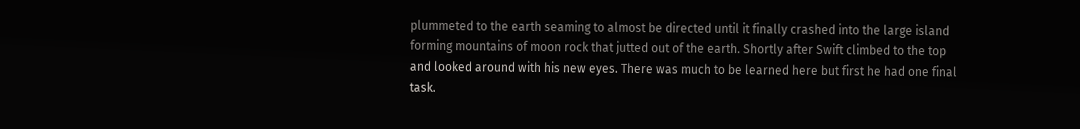plummeted to the earth seaming to almost be directed until it finally crashed into the large island forming mountains of moon rock that jutted out of the earth. Shortly after Swift climbed to the top and looked around with his new eyes. There was much to be learned here but first he had one final task.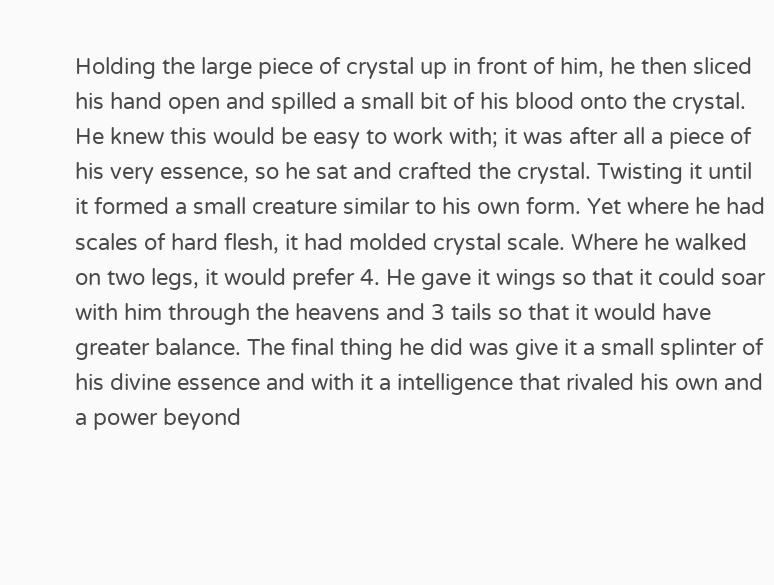Holding the large piece of crystal up in front of him, he then sliced his hand open and spilled a small bit of his blood onto the crystal. He knew this would be easy to work with; it was after all a piece of his very essence, so he sat and crafted the crystal. Twisting it until it formed a small creature similar to his own form. Yet where he had scales of hard flesh, it had molded crystal scale. Where he walked on two legs, it would prefer 4. He gave it wings so that it could soar with him through the heavens and 3 tails so that it would have greater balance. The final thing he did was give it a small splinter of his divine essence and with it a intelligence that rivaled his own and a power beyond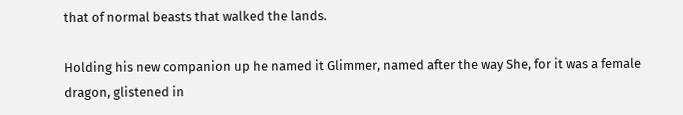that of normal beasts that walked the lands.

Holding his new companion up he named it Glimmer, named after the way She, for it was a female dragon, glistened in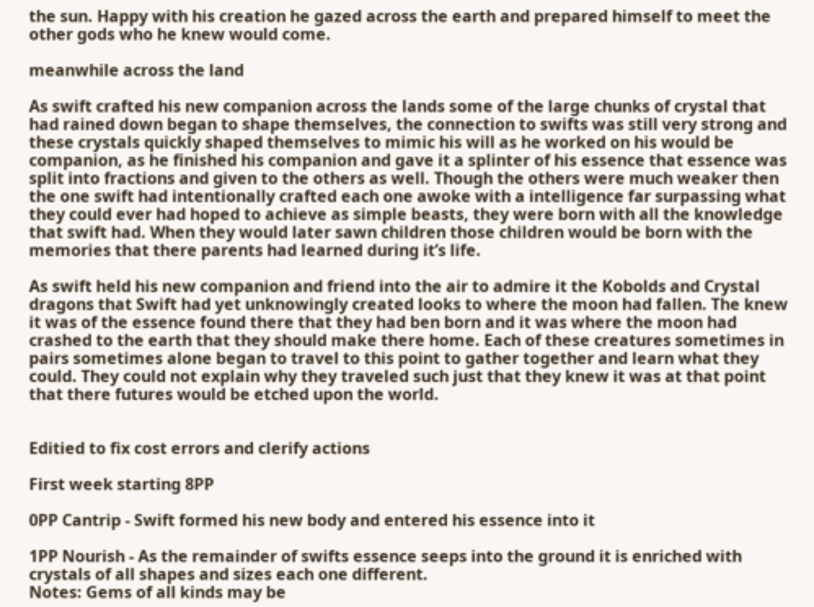the sun. Happy with his creation he gazed across the earth and prepared himself to meet the other gods who he knew would come.

meanwhile across the land

As swift crafted his new companion across the lands some of the large chunks of crystal that had rained down began to shape themselves, the connection to swifts was still very strong and these crystals quickly shaped themselves to mimic his will as he worked on his would be companion, as he finished his companion and gave it a splinter of his essence that essence was split into fractions and given to the others as well. Though the others were much weaker then the one swift had intentionally crafted each one awoke with a intelligence far surpassing what they could ever had hoped to achieve as simple beasts, they were born with all the knowledge that swift had. When they would later sawn children those children would be born with the memories that there parents had learned during it’s life.

As swift held his new companion and friend into the air to admire it the Kobolds and Crystal dragons that Swift had yet unknowingly created looks to where the moon had fallen. The knew it was of the essence found there that they had ben born and it was where the moon had crashed to the earth that they should make there home. Each of these creatures sometimes in pairs sometimes alone began to travel to this point to gather together and learn what they could. They could not explain why they traveled such just that they knew it was at that point that there futures would be etched upon the world.


Editied to fix cost errors and clerify actions

First week starting 8PP

0PP Cantrip - Swift formed his new body and entered his essence into it

1PP Nourish - As the remainder of swifts essence seeps into the ground it is enriched with crystals of all shapes and sizes each one different.
Notes: Gems of all kinds may be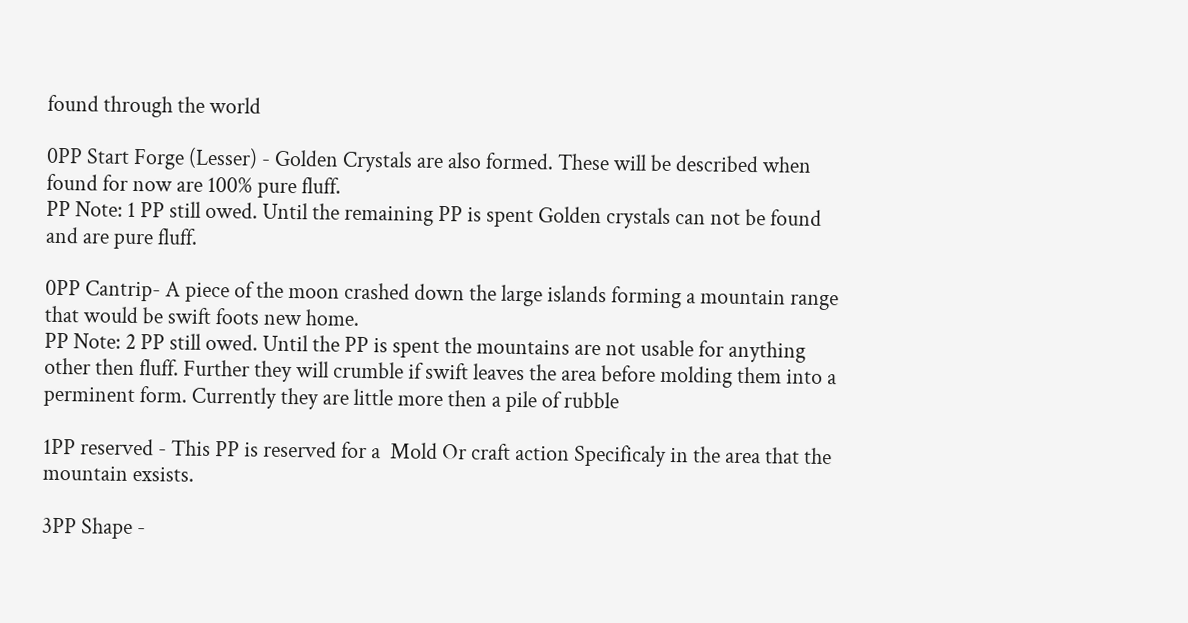found through the world

0PP Start Forge (Lesser) - Golden Crystals are also formed. These will be described when found for now are 100% pure fluff.
PP Note: 1 PP still owed. Until the remaining PP is spent Golden crystals can not be found and are pure fluff.

0PP Cantrip- A piece of the moon crashed down the large islands forming a mountain range that would be swift foots new home.
PP Note: 2 PP still owed. Until the PP is spent the mountains are not usable for anything other then fluff. Further they will crumble if swift leaves the area before molding them into a perminent form. Currently they are little more then a pile of rubble

1PP reserved - This PP is reserved for a  Mold Or craft action Specificaly in the area that the mountain exsists.

3PP Shape -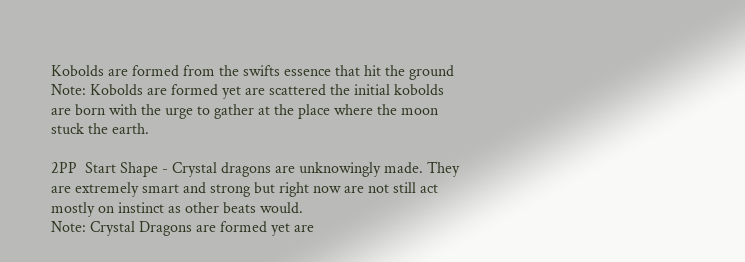Kobolds are formed from the swifts essence that hit the ground
Note: Kobolds are formed yet are scattered the initial kobolds are born with the urge to gather at the place where the moon stuck the earth.

2PP  Start Shape - Crystal dragons are unknowingly made. They are extremely smart and strong but right now are not still act mostly on instinct as other beats would.
Note: Crystal Dragons are formed yet are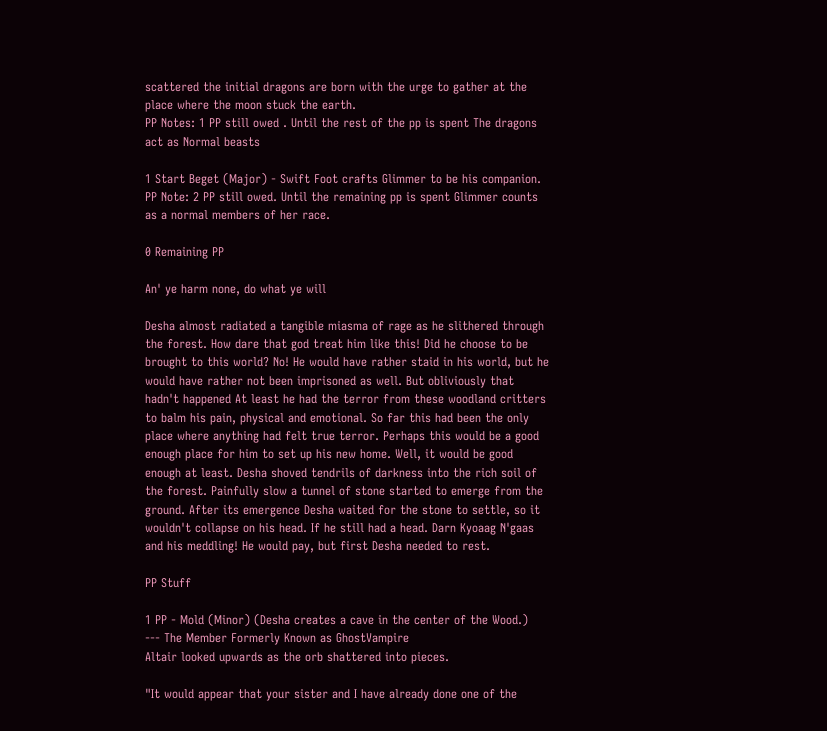scattered the initial dragons are born with the urge to gather at the place where the moon stuck the earth.
PP Notes: 1 PP still owed . Until the rest of the pp is spent The dragons act as Normal beasts

1 Start Beget (Major) - Swift Foot crafts Glimmer to be his companion.
PP Note: 2 PP still owed. Until the remaining pp is spent Glimmer counts as a normal members of her race.

0 Remaining PP

An' ye harm none, do what ye will

Desha almost radiated a tangible miasma of rage as he slithered through the forest. How dare that god treat him like this! Did he choose to be brought to this world? No! He would have rather staid in his world, but he would have rather not been imprisoned as well. But obliviously that hadn't happened At least he had the terror from these woodland critters to balm his pain, physical and emotional. So far this had been the only place where anything had felt true terror. Perhaps this would be a good enough place for him to set up his new home. Well, it would be good enough at least. Desha shoved tendrils of darkness into the rich soil of the forest. Painfully slow a tunnel of stone started to emerge from the ground. After its emergence Desha waited for the stone to settle, so it wouldn't collapse on his head. If he still had a head. Darn Kyoaag N'gaas and his meddling! He would pay, but first Desha needed to rest.

PP Stuff

1 PP - Mold (Minor) (Desha creates a cave in the center of the Wood.)
--- The Member Formerly Known as GhostVampire
Altair looked upwards as the orb shattered into pieces.

"It would appear that your sister and I have already done one of the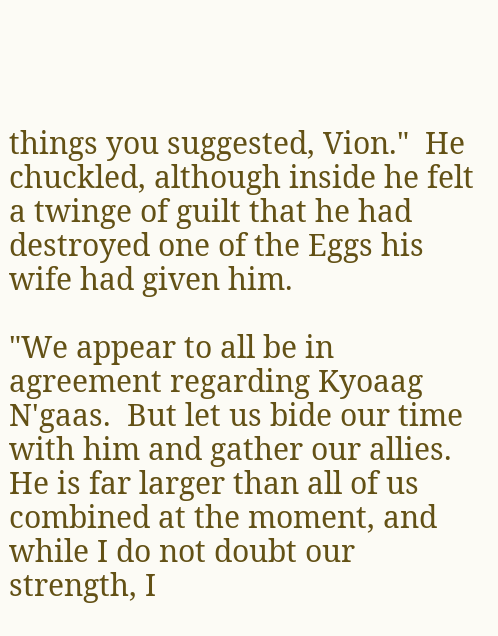things you suggested, Vion."  He chuckled, although inside he felt a twinge of guilt that he had destroyed one of the Eggs his wife had given him.

"We appear to all be in agreement regarding Kyoaag N'gaas.  But let us bide our time with him and gather our allies.  He is far larger than all of us combined at the moment, and while I do not doubt our strength, I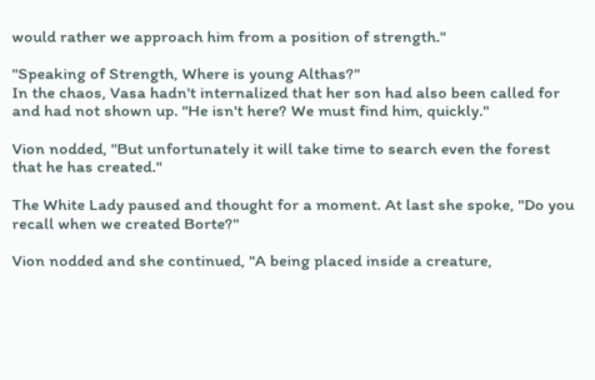would rather we approach him from a position of strength."

"Speaking of Strength, Where is young Althas?"
In the chaos, Vasa hadn't internalized that her son had also been called for and had not shown up. "He isn't here? We must find him, quickly."

Vion nodded, "But unfortunately it will take time to search even the forest that he has created."

The White Lady paused and thought for a moment. At last she spoke, "Do you recall when we created Borte?"

Vion nodded and she continued, "A being placed inside a creature,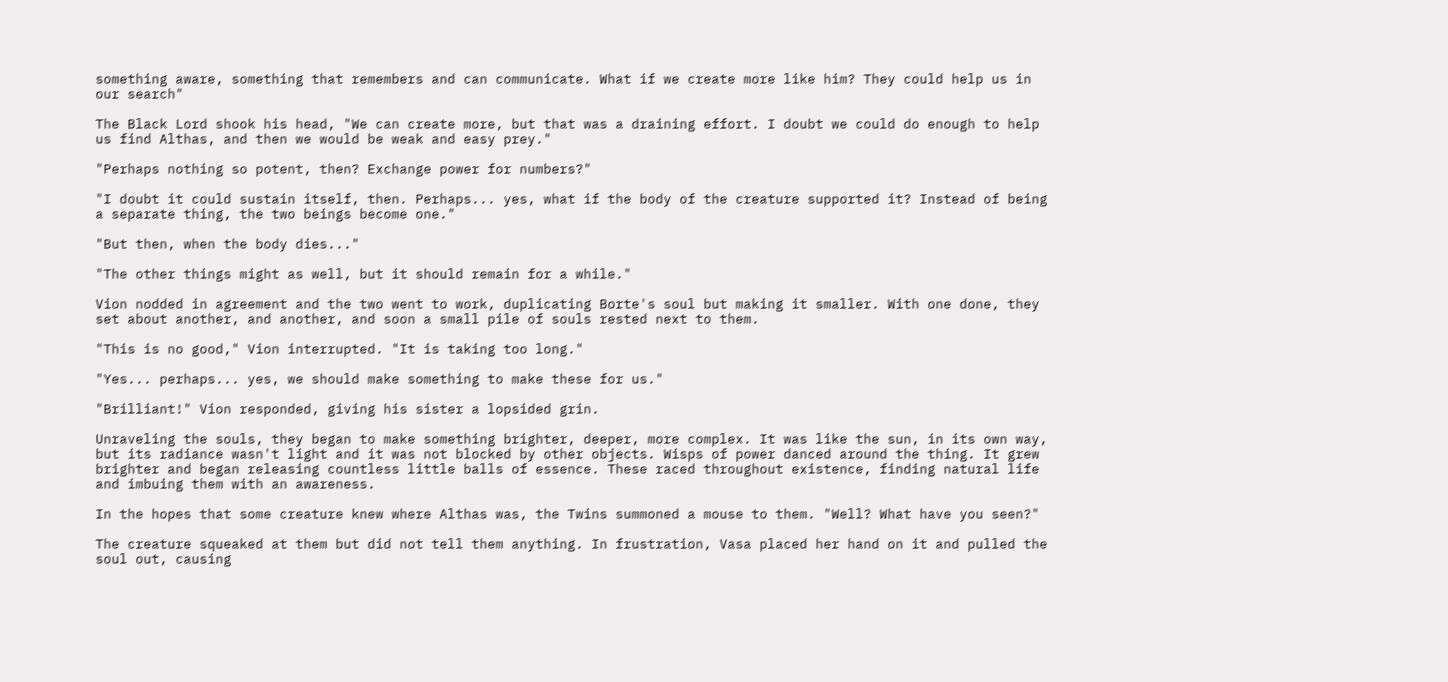something aware, something that remembers and can communicate. What if we create more like him? They could help us in our search"

The Black Lord shook his head, "We can create more, but that was a draining effort. I doubt we could do enough to help us find Althas, and then we would be weak and easy prey."

"Perhaps nothing so potent, then? Exchange power for numbers?"

"I doubt it could sustain itself, then. Perhaps... yes, what if the body of the creature supported it? Instead of being a separate thing, the two beings become one."

"But then, when the body dies..."

"The other things might as well, but it should remain for a while."

Vion nodded in agreement and the two went to work, duplicating Borte's soul but making it smaller. With one done, they set about another, and another, and soon a small pile of souls rested next to them.

"This is no good," Vion interrupted. "It is taking too long."

"Yes... perhaps... yes, we should make something to make these for us."

"Brilliant!" Vion responded, giving his sister a lopsided grin.

Unraveling the souls, they began to make something brighter, deeper, more complex. It was like the sun, in its own way, but its radiance wasn't light and it was not blocked by other objects. Wisps of power danced around the thing. It grew brighter and began releasing countless little balls of essence. These raced throughout existence, finding natural life and imbuing them with an awareness.

In the hopes that some creature knew where Althas was, the Twins summoned a mouse to them. "Well? What have you seen?"

The creature squeaked at them but did not tell them anything. In frustration, Vasa placed her hand on it and pulled the soul out, causing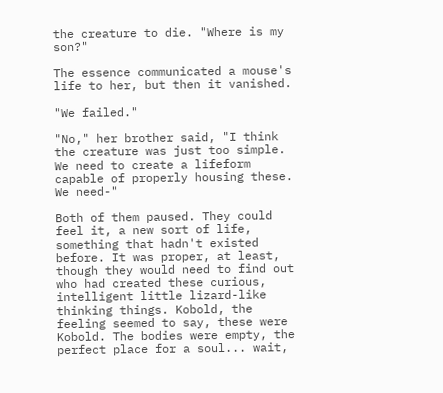the creature to die. "Where is my son?"

The essence communicated a mouse's life to her, but then it vanished.

"We failed."

"No," her brother said, "I think the creature was just too simple. We need to create a lifeform capable of properly housing these. We need-"

Both of them paused. They could feel it, a new sort of life, something that hadn't existed before. It was proper, at least, though they would need to find out who had created these curious, intelligent little lizard-like thinking things. Kobold, the feeling seemed to say, these were Kobold. The bodies were empty, the perfect place for a soul... wait,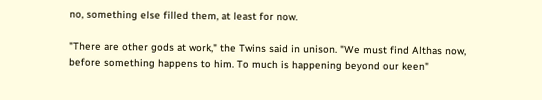no, something else filled them, at least for now.

"There are other gods at work," the Twins said in unison. "We must find Althas now, before something happens to him. To much is happening beyond our keen"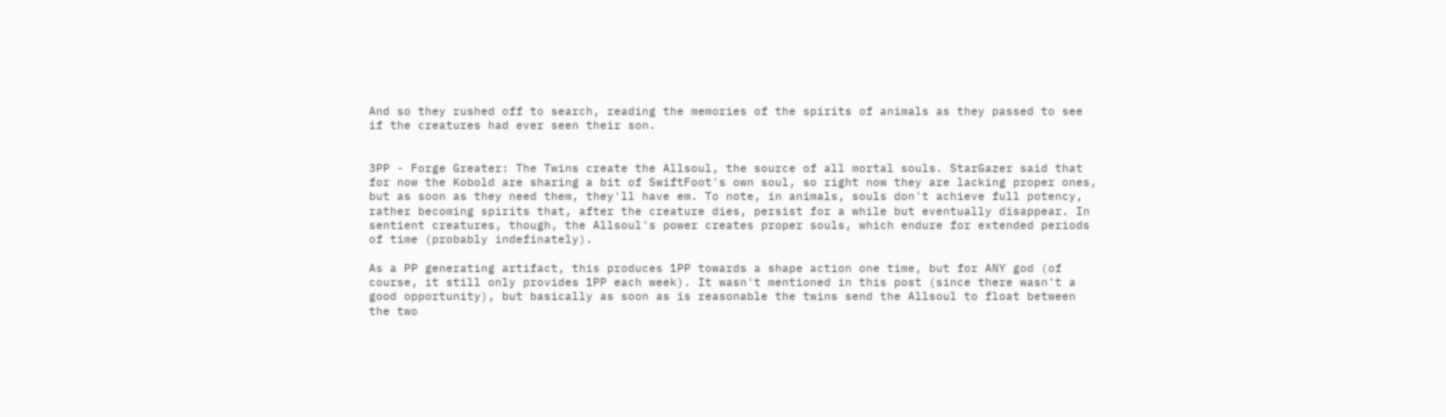And so they rushed off to search, reading the memories of the spirits of animals as they passed to see if the creatures had ever seen their son.


3PP - Forge Greater: The Twins create the Allsoul, the source of all mortal souls. StarGazer said that for now the Kobold are sharing a bit of SwiftFoot's own soul, so right now they are lacking proper ones, but as soon as they need them, they'll have em. To note, in animals, souls don't achieve full potency, rather becoming spirits that, after the creature dies, persist for a while but eventually disappear. In sentient creatures, though, the Allsoul's power creates proper souls, which endure for extended periods of time (probably indefinately).

As a PP generating artifact, this produces 1PP towards a shape action one time, but for ANY god (of course, it still only provides 1PP each week). It wasn't mentioned in this post (since there wasn't a good opportunity), but basically as soon as is reasonable the twins send the Allsoul to float between the two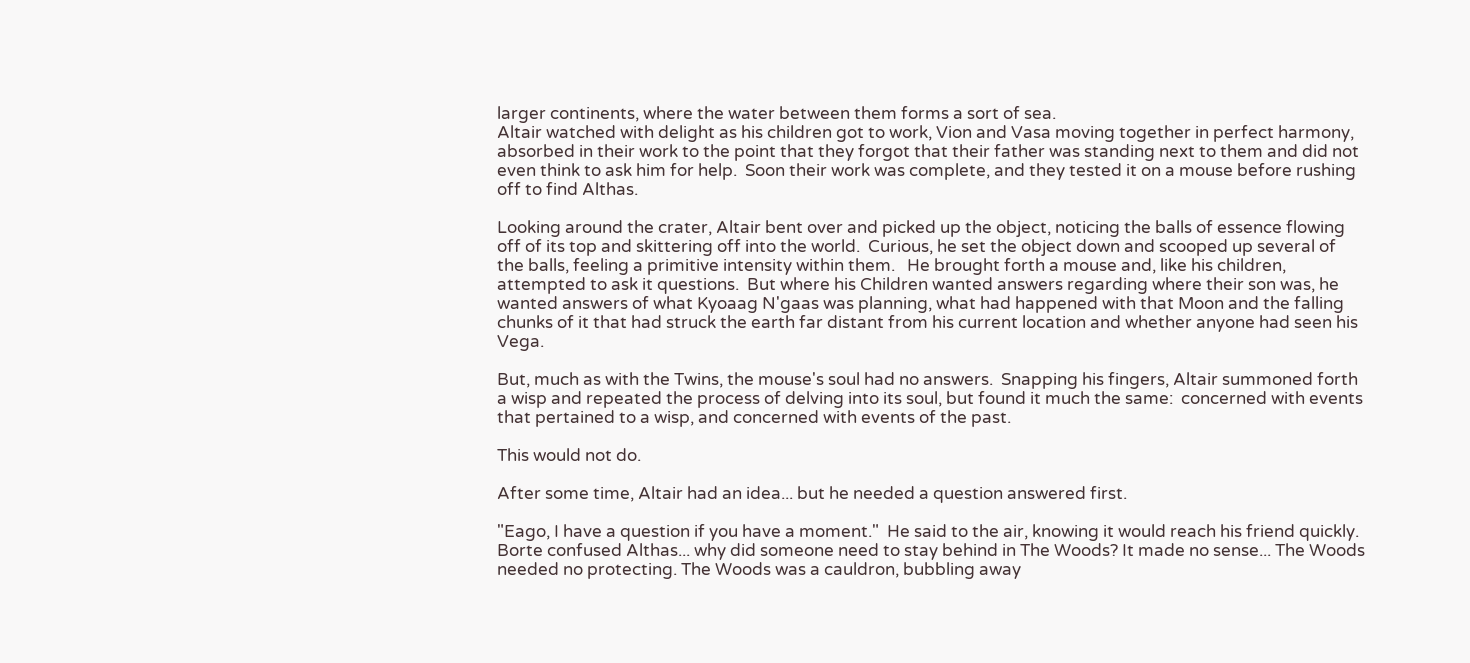larger continents, where the water between them forms a sort of sea.
Altair watched with delight as his children got to work, Vion and Vasa moving together in perfect harmony, absorbed in their work to the point that they forgot that their father was standing next to them and did not even think to ask him for help.  Soon their work was complete, and they tested it on a mouse before rushing off to find Althas.

Looking around the crater, Altair bent over and picked up the object, noticing the balls of essence flowing off of its top and skittering off into the world.  Curious, he set the object down and scooped up several of the balls, feeling a primitive intensity within them.   He brought forth a mouse and, like his children, attempted to ask it questions.  But where his Children wanted answers regarding where their son was, he wanted answers of what Kyoaag N'gaas was planning, what had happened with that Moon and the falling chunks of it that had struck the earth far distant from his current location and whether anyone had seen his Vega.

But, much as with the Twins, the mouse's soul had no answers.  Snapping his fingers, Altair summoned forth a wisp and repeated the process of delving into its soul, but found it much the same:  concerned with events that pertained to a wisp, and concerned with events of the past.

This would not do.

After some time, Altair had an idea... but he needed a question answered first.

"Eago, I have a question if you have a moment."  He said to the air, knowing it would reach his friend quickly.
Borte confused Althas... why did someone need to stay behind in The Woods? It made no sense... The Woods needed no protecting. The Woods was a cauldron, bubbling away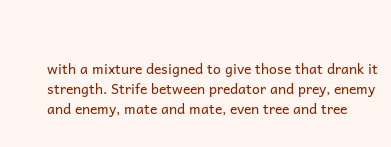with a mixture designed to give those that drank it strength. Strife between predator and prey, enemy and enemy, mate and mate, even tree and tree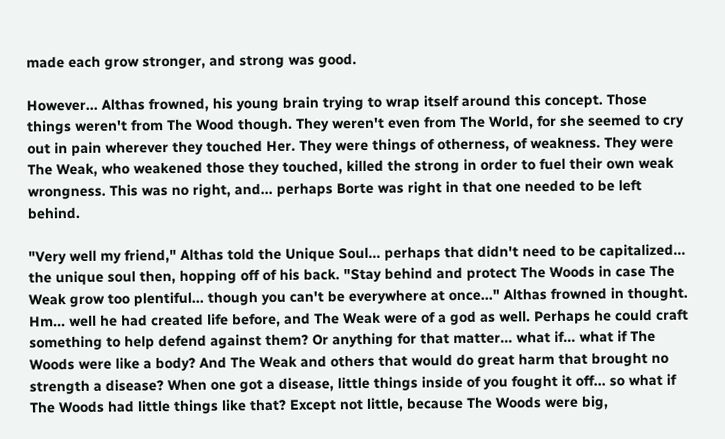made each grow stronger, and strong was good.

However... Althas frowned, his young brain trying to wrap itself around this concept. Those things weren't from The Wood though. They weren't even from The World, for she seemed to cry out in pain wherever they touched Her. They were things of otherness, of weakness. They were The Weak, who weakened those they touched, killed the strong in order to fuel their own weak wrongness. This was no right, and... perhaps Borte was right in that one needed to be left behind.

"Very well my friend," Althas told the Unique Soul... perhaps that didn't need to be capitalized... the unique soul then, hopping off of his back. "Stay behind and protect The Woods in case The Weak grow too plentiful... though you can't be everywhere at once..." Althas frowned in thought. Hm... well he had created life before, and The Weak were of a god as well. Perhaps he could craft something to help defend against them? Or anything for that matter... what if... what if The Woods were like a body? And The Weak and others that would do great harm that brought no strength a disease? When one got a disease, little things inside of you fought it off... so what if The Woods had little things like that? Except not little, because The Woods were big,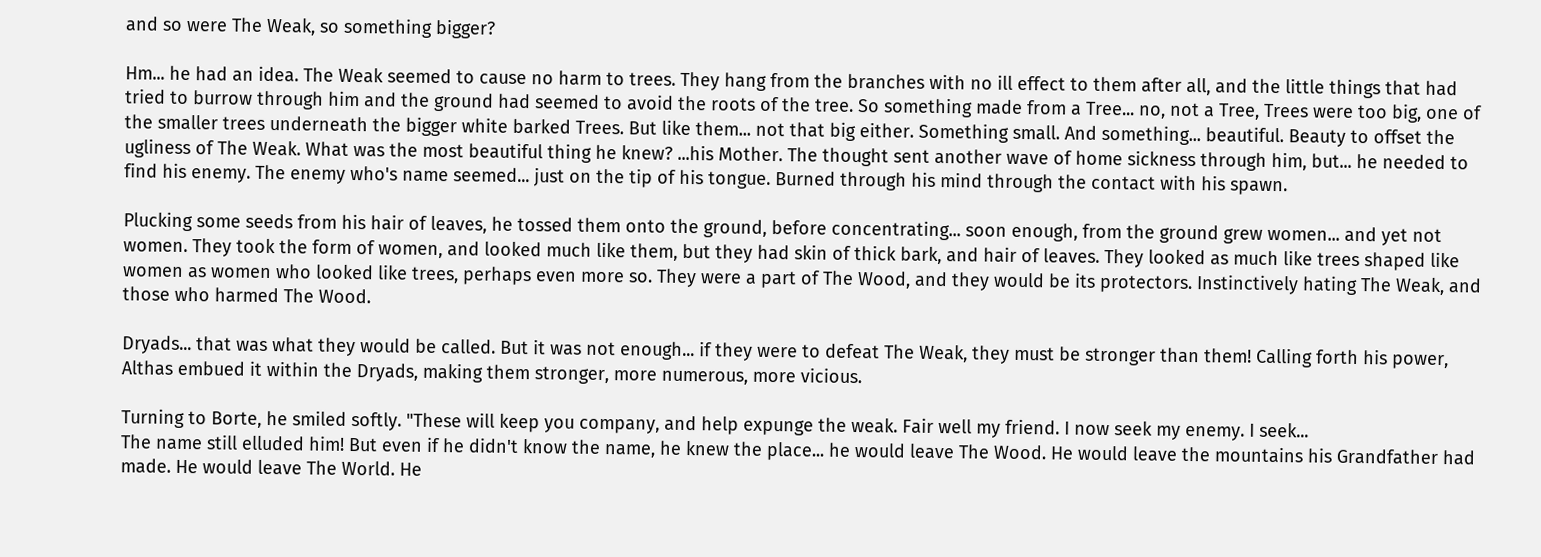and so were The Weak, so something bigger?

Hm... he had an idea. The Weak seemed to cause no harm to trees. They hang from the branches with no ill effect to them after all, and the little things that had tried to burrow through him and the ground had seemed to avoid the roots of the tree. So something made from a Tree... no, not a Tree, Trees were too big, one of the smaller trees underneath the bigger white barked Trees. But like them... not that big either. Something small. And something... beautiful. Beauty to offset the ugliness of The Weak. What was the most beautiful thing he knew? ...his Mother. The thought sent another wave of home sickness through him, but... he needed to find his enemy. The enemy who's name seemed... just on the tip of his tongue. Burned through his mind through the contact with his spawn.

Plucking some seeds from his hair of leaves, he tossed them onto the ground, before concentrating... soon enough, from the ground grew women... and yet not women. They took the form of women, and looked much like them, but they had skin of thick bark, and hair of leaves. They looked as much like trees shaped like women as women who looked like trees, perhaps even more so. They were a part of The Wood, and they would be its protectors. Instinctively hating The Weak, and those who harmed The Wood.

Dryads... that was what they would be called. But it was not enough... if they were to defeat The Weak, they must be stronger than them! Calling forth his power, Althas embued it within the Dryads, making them stronger, more numerous, more vicious.

Turning to Borte, he smiled softly. "These will keep you company, and help expunge the weak. Fair well my friend. I now seek my enemy. I seek...
The name still elluded him! But even if he didn't know the name, he knew the place... he would leave The Wood. He would leave the mountains his Grandfather had made. He would leave The World. He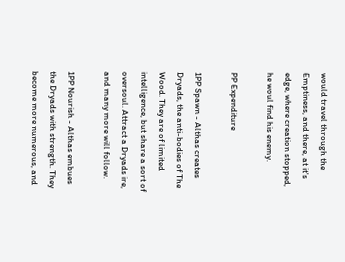would travel through the Emptiness, and there, at it's edge, where creation stopped, he woul find his enemy.

PP Expenditure

1PP Spawn - Althas creates Dryads, the anti-bodies of The Wood. They are of limited intelligence, but share a sort of oversoul. Attract a Dryads ire, and many more will follow.

1PP Nourish - Althas embues the Dryads with strength. They become more numerous, and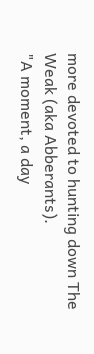more devoted to hunting down The Weak (aka Abberants).
"A moment, a day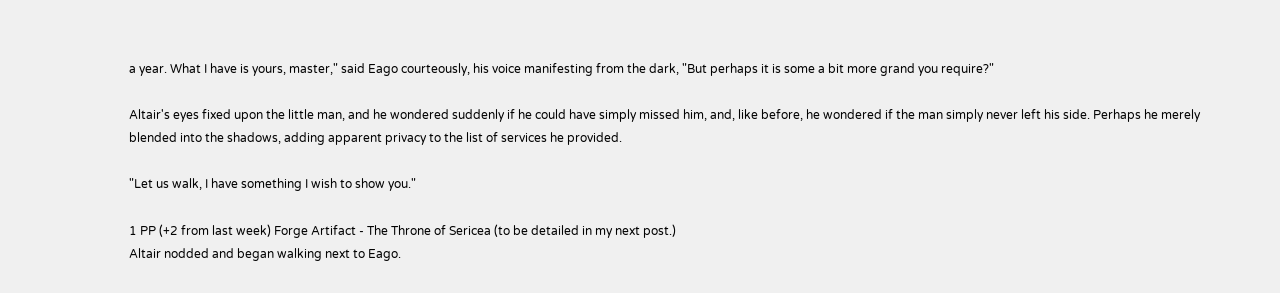a year. What I have is yours, master," said Eago courteously, his voice manifesting from the dark, "But perhaps it is some a bit more grand you require?"

Altair's eyes fixed upon the little man, and he wondered suddenly if he could have simply missed him, and, like before, he wondered if the man simply never left his side. Perhaps he merely blended into the shadows, adding apparent privacy to the list of services he provided.

"Let us walk, I have something I wish to show you."

1 PP (+2 from last week) Forge Artifact - The Throne of Sericea (to be detailed in my next post.)
Altair nodded and began walking next to Eago.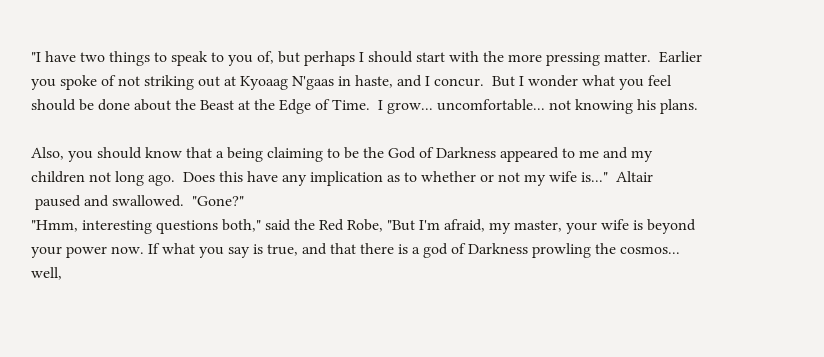"I have two things to speak to you of, but perhaps I should start with the more pressing matter.  Earlier you spoke of not striking out at Kyoaag N'gaas in haste, and I concur.  But I wonder what you feel should be done about the Beast at the Edge of Time.  I grow... uncomfortable... not knowing his plans.

Also, you should know that a being claiming to be the God of Darkness appeared to me and my children not long ago.  Does this have any implication as to whether or not my wife is..."  Altair
 paused and swallowed.  "Gone?"
"Hmm, interesting questions both," said the Red Robe, "But I'm afraid, my master, your wife is beyond your power now. If what you say is true, and that there is a god of Darkness prowling the cosmos... well,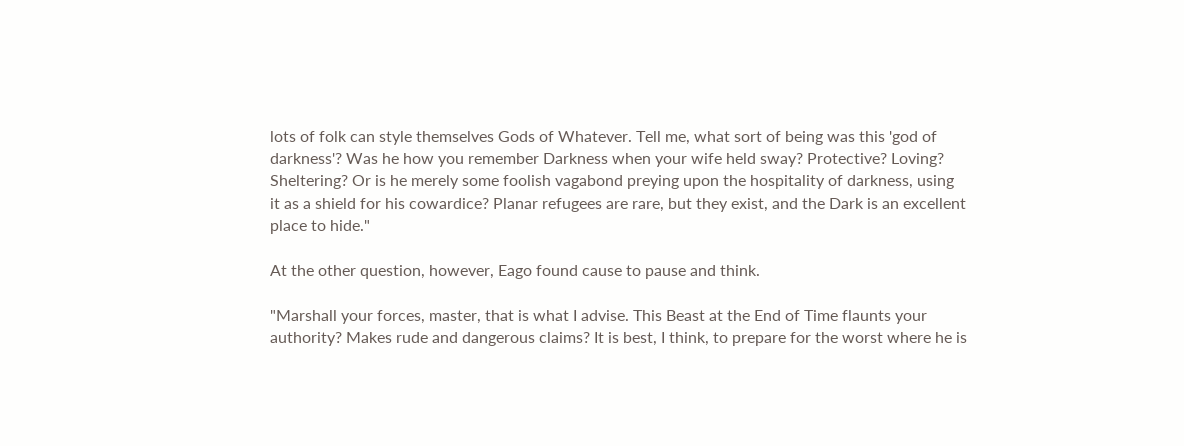lots of folk can style themselves Gods of Whatever. Tell me, what sort of being was this 'god of darkness'? Was he how you remember Darkness when your wife held sway? Protective? Loving? Sheltering? Or is he merely some foolish vagabond preying upon the hospitality of darkness, using it as a shield for his cowardice? Planar refugees are rare, but they exist, and the Dark is an excellent place to hide."

At the other question, however, Eago found cause to pause and think.

"Marshall your forces, master, that is what I advise. This Beast at the End of Time flaunts your authority? Makes rude and dangerous claims? It is best, I think, to prepare for the worst where he is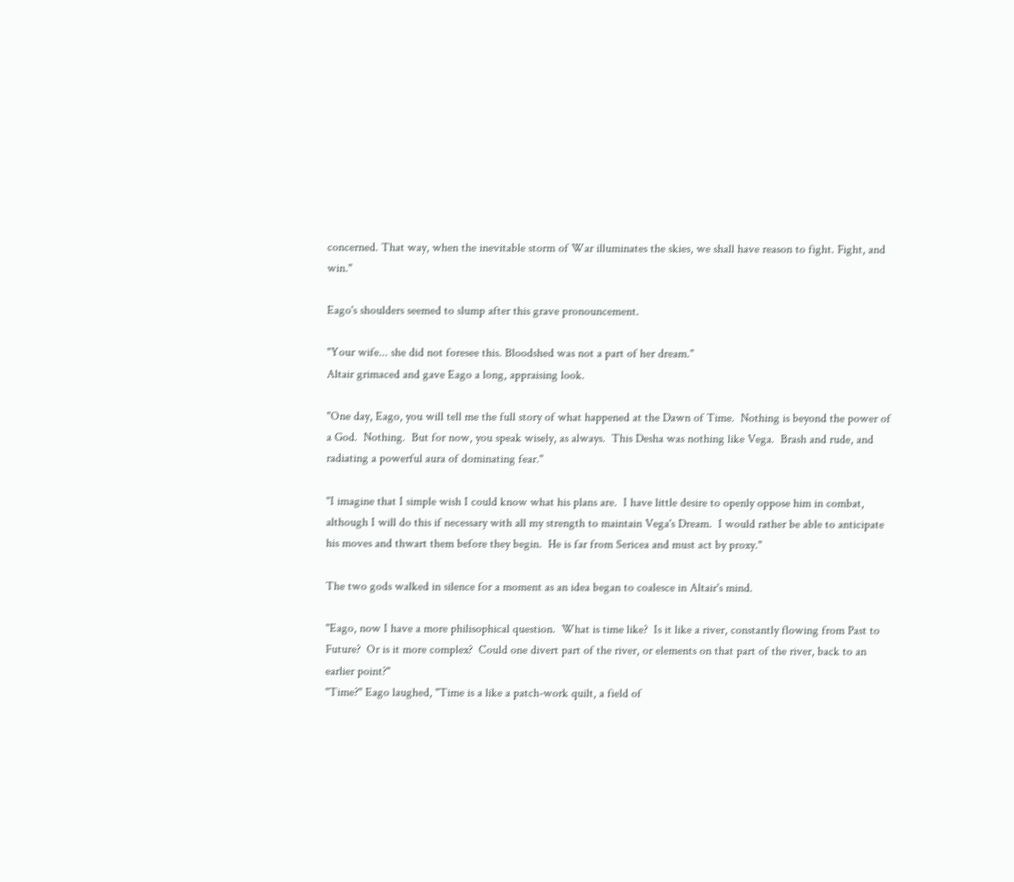concerned. That way, when the inevitable storm of War illuminates the skies, we shall have reason to fight. Fight, and win."

Eago's shoulders seemed to slump after this grave pronouncement.

"Your wife... she did not foresee this. Bloodshed was not a part of her dream."
Altair grimaced and gave Eago a long, appraising look.

"One day, Eago, you will tell me the full story of what happened at the Dawn of Time.  Nothing is beyond the power of a God.  Nothing.  But for now, you speak wisely, as always.  This Desha was nothing like Vega.  Brash and rude, and radiating a powerful aura of dominating fear."

"I imagine that I simple wish I could know what his plans are.  I have little desire to openly oppose him in combat, although I will do this if necessary with all my strength to maintain Vega's Dream.  I would rather be able to anticipate his moves and thwart them before they begin.  He is far from Sericea and must act by proxy."

The two gods walked in silence for a moment as an idea began to coalesce in Altair's mind.

"Eago, now I have a more philisophical question.  What is time like?  Is it like a river, constantly flowing from Past to Future?  Or is it more complex?  Could one divert part of the river, or elements on that part of the river, back to an earlier point?"
"Time?" Eago laughed, "Time is a like a patch-work quilt, a field of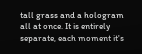tall grass and a hologram all at once. It is entirely separate, each moment it's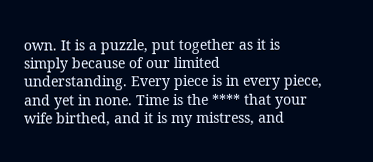own. It is a puzzle, put together as it is simply because of our limited understanding. Every piece is in every piece, and yet in none. Time is the **** that your wife birthed, and it is my mistress, and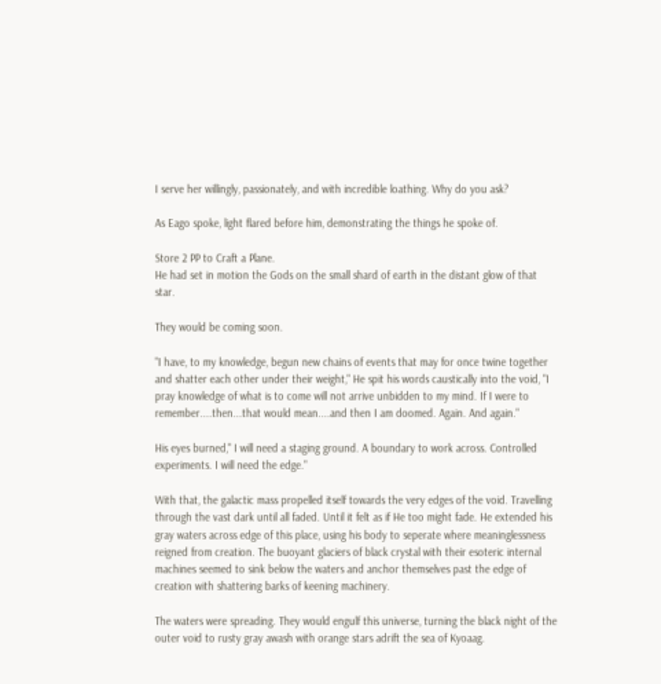I serve her willingly, passionately, and with incredible loathing. Why do you ask?

As Eago spoke, light flared before him, demonstrating the things he spoke of.

Store 2 PP to Craft a Plane.
He had set in motion the Gods on the small shard of earth in the distant glow of that star.

They would be coming soon.

"I have, to my knowledge, begun new chains of events that may for once twine together and shatter each other under their weight," He spit his words caustically into the void, "I pray knowledge of what is to come will not arrive unbidden to my mind. If I were to remember....then...that would mean....and then I am doomed. Again. And again."

His eyes burned," I will need a staging ground. A boundary to work across. Controlled experiments. I will need the edge."

With that, the galactic mass propelled itself towards the very edges of the void. Travelling through the vast dark until all faded. Until it felt as if He too might fade. He extended his gray waters across edge of this place, using his body to seperate where meaninglessness reigned from creation. The buoyant glaciers of black crystal with their esoteric internal machines seemed to sink below the waters and anchor themselves past the edge of creation with shattering barks of keening machinery.

The waters were spreading. They would engulf this universe, turning the black night of the outer void to rusty gray awash with orange stars adrift the sea of Kyoaag.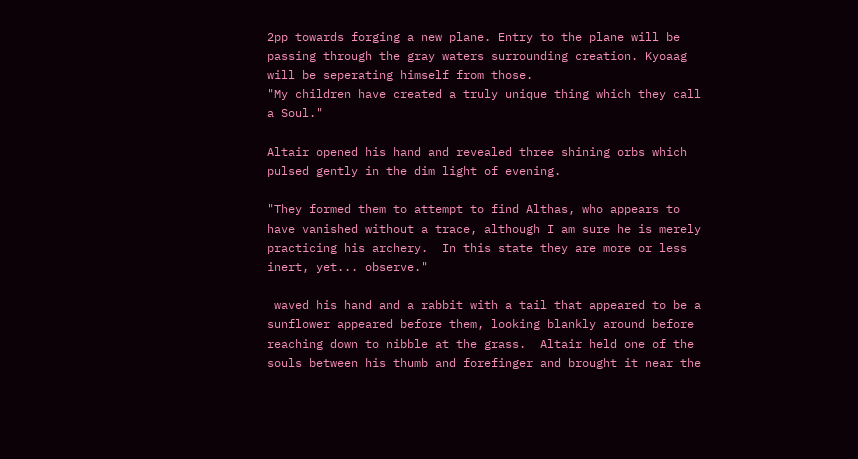2pp towards forging a new plane. Entry to the plane will be passing through the gray waters surrounding creation. Kyoaag will be seperating himself from those.
"My children have created a truly unique thing which they call a Soul."

Altair opened his hand and revealed three shining orbs which pulsed gently in the dim light of evening.

"They formed them to attempt to find Althas, who appears to have vanished without a trace, although I am sure he is merely practicing his archery.  In this state they are more or less inert, yet... observe."

 waved his hand and a rabbit with a tail that appeared to be a sunflower appeared before them, looking blankly around before reaching down to nibble at the grass.  Altair held one of the souls between his thumb and forefinger and brought it near the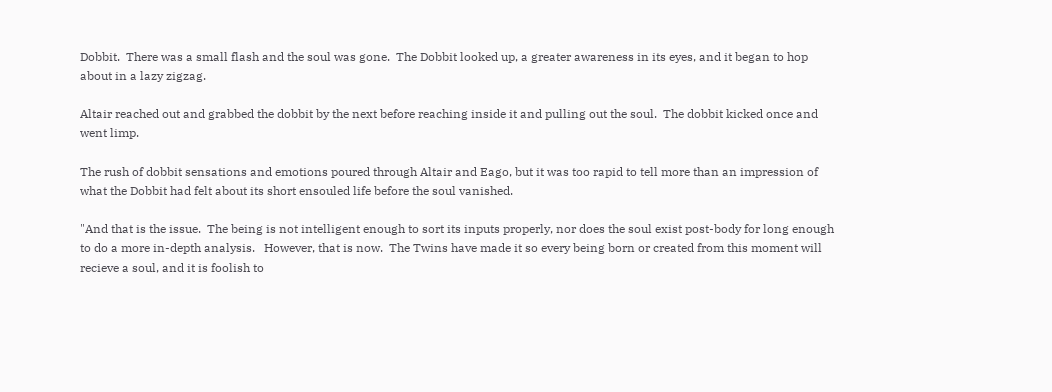Dobbit.  There was a small flash and the soul was gone.  The Dobbit looked up, a greater awareness in its eyes, and it began to hop about in a lazy zigzag.

Altair reached out and grabbed the dobbit by the next before reaching inside it and pulling out the soul.  The dobbit kicked once and went limp.

The rush of dobbit sensations and emotions poured through Altair and Eago, but it was too rapid to tell more than an impression of what the Dobbit had felt about its short ensouled life before the soul vanished.

"And that is the issue.  The being is not intelligent enough to sort its inputs properly, nor does the soul exist post-body for long enough to do a more in-depth analysis.   However, that is now.  The Twins have made it so every being born or created from this moment will recieve a soul, and it is foolish to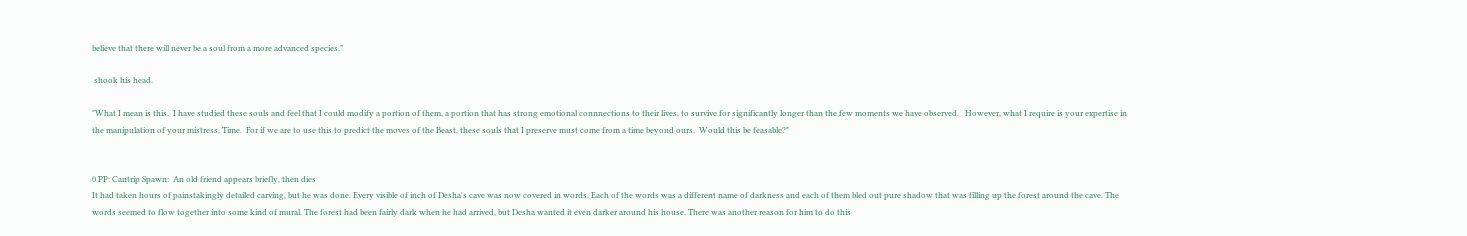believe that there will never be a soul from a more advanced species."

 shook his head.

"What I mean is this.  I have studied these souls and feel that I could modify a portion of them, a portion that has strong emotional connnections to their lives, to survive for significantly longer than the few moments we have observed.   However, what I require is your expertise in the manipulation of your mistress, Time.  For if we are to use this to predict the moves of the Beast, these souls that I preserve must come from a time beyond ours.  Would this be feasable?"


0 PP: Cantrip Spawn:  An old friend appears briefly, then dies
It had taken hours of painstakingly detailed carving, but he was done. Every visible of inch of Desha's cave was now covered in words. Each of the words was a different name of darkness and each of them bled out pure shadow that was filling up the forest around the cave. The words seemed to flow together into some kind of mural. The forest had been fairly dark when he had arrived, but Desha wanted it even darker around his house. There was another reason for him to do this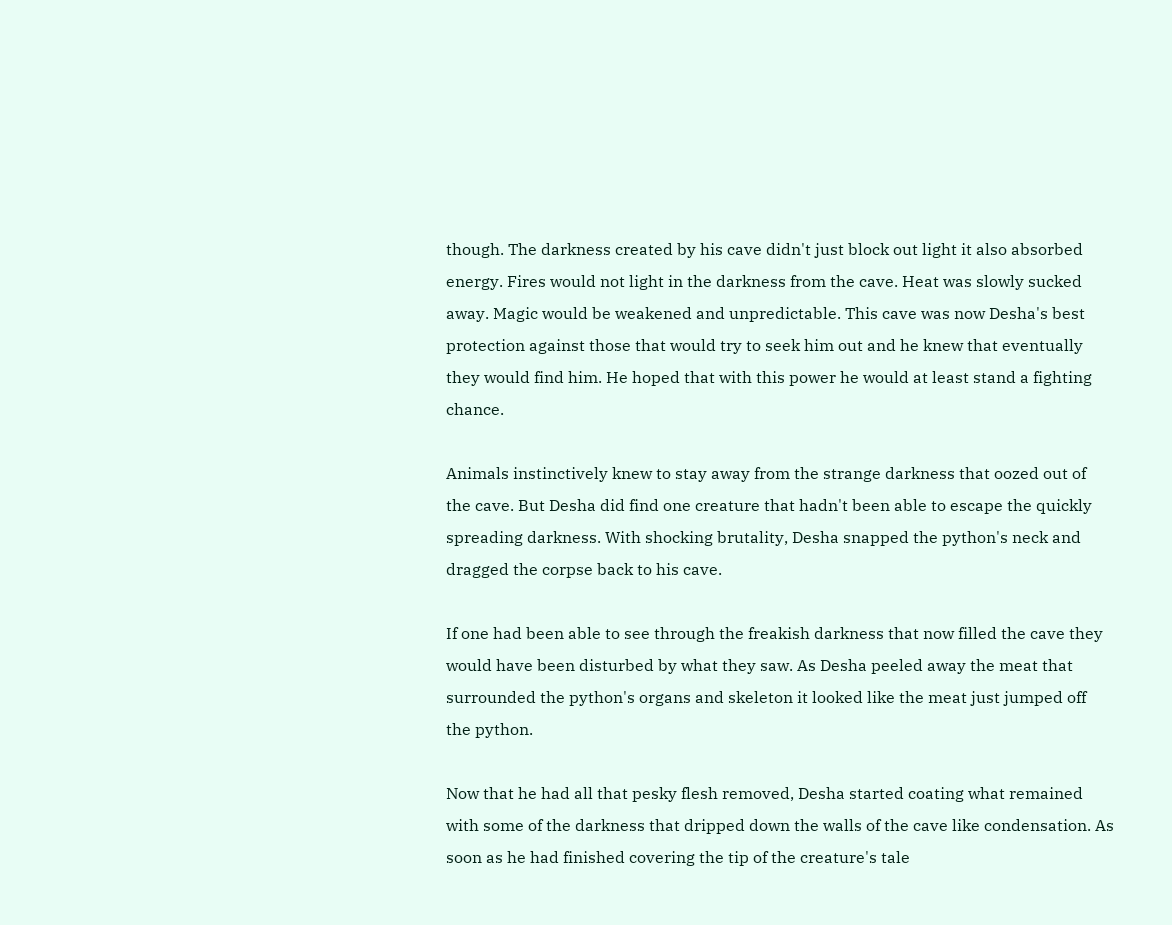though. The darkness created by his cave didn't just block out light it also absorbed energy. Fires would not light in the darkness from the cave. Heat was slowly sucked away. Magic would be weakened and unpredictable. This cave was now Desha's best protection against those that would try to seek him out and he knew that eventually they would find him. He hoped that with this power he would at least stand a fighting chance.

Animals instinctively knew to stay away from the strange darkness that oozed out of the cave. But Desha did find one creature that hadn't been able to escape the quickly spreading darkness. With shocking brutality, Desha snapped the python's neck and dragged the corpse back to his cave.

If one had been able to see through the freakish darkness that now filled the cave they would have been disturbed by what they saw. As Desha peeled away the meat that surrounded the python's organs and skeleton it looked like the meat just jumped off the python.

Now that he had all that pesky flesh removed, Desha started coating what remained with some of the darkness that dripped down the walls of the cave like condensation. As soon as he had finished covering the tip of the creature's tale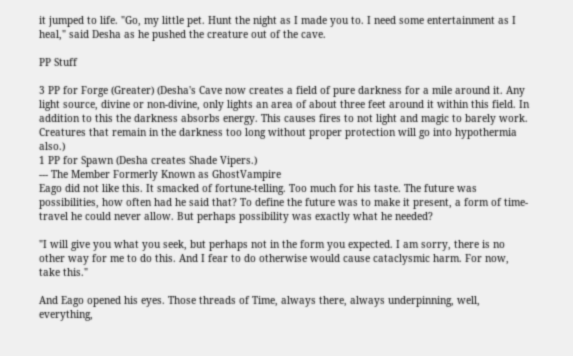it jumped to life. "Go, my little pet. Hunt the night as I made you to. I need some entertainment as I heal," said Desha as he pushed the creature out of the cave.

PP Stuff

3 PP for Forge (Greater) (Desha's Cave now creates a field of pure darkness for a mile around it. Any light source, divine or non-divine, only lights an area of about three feet around it within this field. In addition to this the darkness absorbs energy. This causes fires to not light and magic to barely work. Creatures that remain in the darkness too long without proper protection will go into hypothermia also.)
1 PP for Spawn (Desha creates Shade Vipers.)
--- The Member Formerly Known as GhostVampire
Eago did not like this. It smacked of fortune-telling. Too much for his taste. The future was possibilities, how often had he said that? To define the future was to make it present, a form of time-travel he could never allow. But perhaps possibility was exactly what he needed?

"I will give you what you seek, but perhaps not in the form you expected. I am sorry, there is no other way for me to do this. And I fear to do otherwise would cause cataclysmic harm. For now, take this."

And Eago opened his eyes. Those threads of Time, always there, always underpinning, well, everything,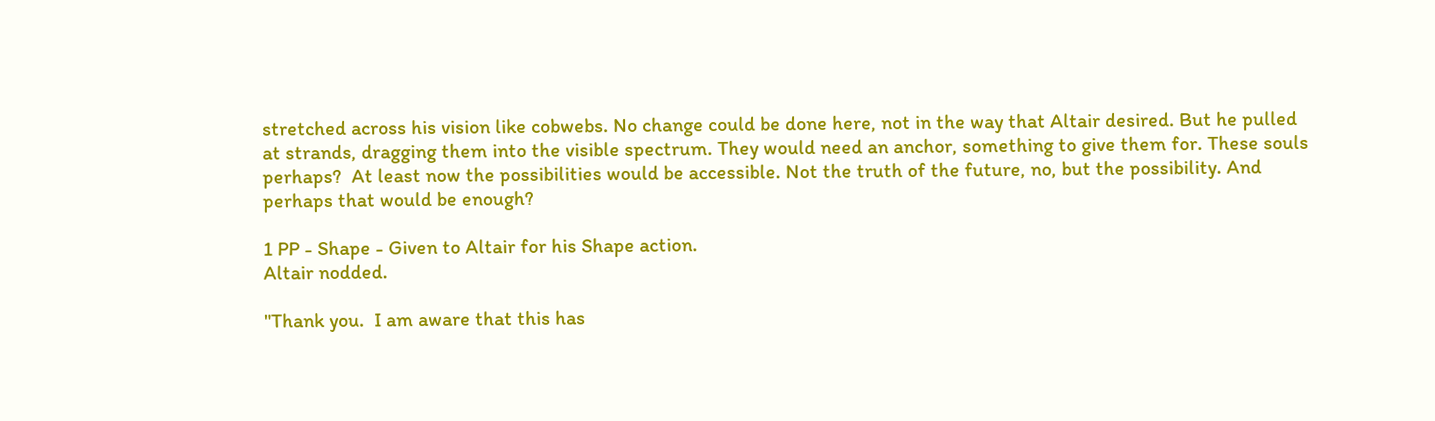stretched across his vision like cobwebs. No change could be done here, not in the way that Altair desired. But he pulled at strands, dragging them into the visible spectrum. They would need an anchor, something to give them for. These souls perhaps?  At least now the possibilities would be accessible. Not the truth of the future, no, but the possibility. And perhaps that would be enough?

1 PP - Shape - Given to Altair for his Shape action.
Altair nodded.

"Thank you.  I am aware that this has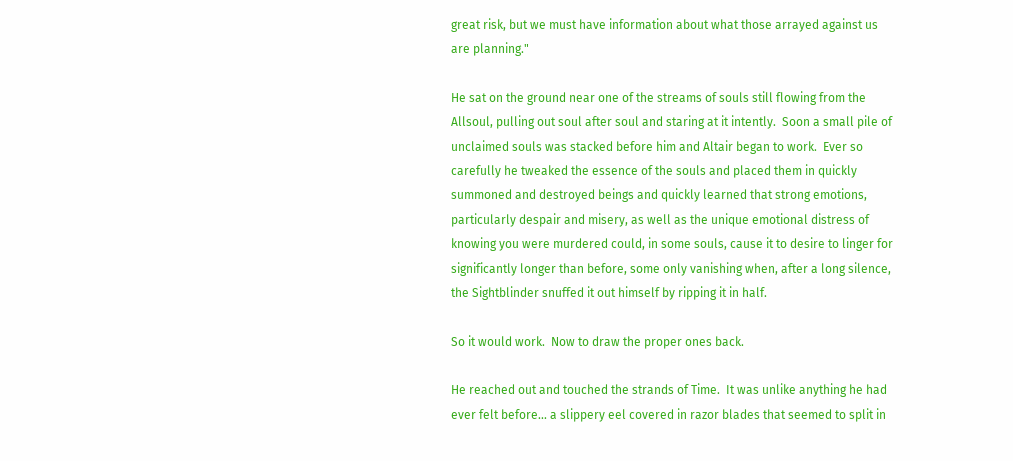great risk, but we must have information about what those arrayed against us are planning."

He sat on the ground near one of the streams of souls still flowing from the Allsoul, pulling out soul after soul and staring at it intently.  Soon a small pile of unclaimed souls was stacked before him and Altair began to work.  Ever so carefully he tweaked the essence of the souls and placed them in quickly summoned and destroyed beings and quickly learned that strong emotions, particularly despair and misery, as well as the unique emotional distress of knowing you were murdered could, in some souls, cause it to desire to linger for significantly longer than before, some only vanishing when, after a long silence, the Sightblinder snuffed it out himself by ripping it in half.

So it would work.  Now to draw the proper ones back.

He reached out and touched the strands of Time.  It was unlike anything he had ever felt before... a slippery eel covered in razor blades that seemed to split in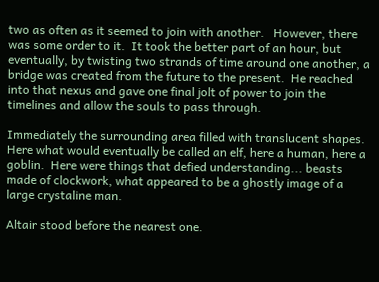two as often as it seemed to join with another.   However, there was some order to it.  It took the better part of an hour, but eventually, by twisting two strands of time around one another, a bridge was created from the future to the present.  He reached into that nexus and gave one final jolt of power to join the timelines and allow the souls to pass through.

Immediately the surrounding area filled with translucent shapes.  Here what would eventually be called an elf, here a human, here a goblin.  Here were things that defied understanding... beasts made of clockwork, what appeared to be a ghostly image of a large crystaline man.

Altair stood before the nearest one.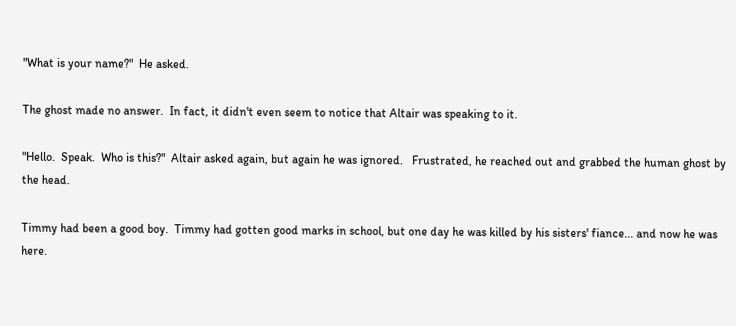"What is your name?"  He asked.

The ghost made no answer.  In fact, it didn't even seem to notice that Altair was speaking to it.

"Hello.  Speak.  Who is this?"  Altair asked again, but again he was ignored.   Frustrated, he reached out and grabbed the human ghost by the head.

Timmy had been a good boy.  Timmy had gotten good marks in school, but one day he was killed by his sisters' fiance... and now he was here.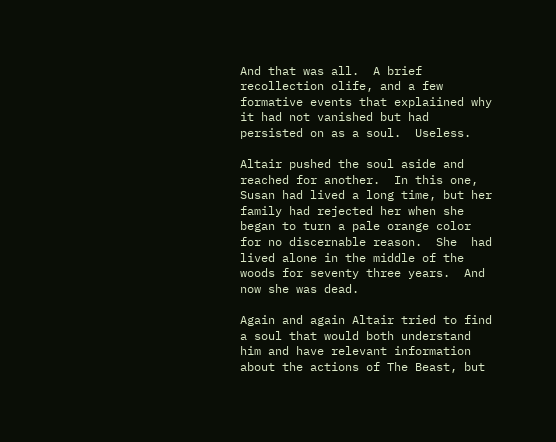And that was all.  A brief recollection olife, and a few formative events that explaiined why it had not vanished but had persisted on as a soul.  Useless.

Altair pushed the soul aside and reached for another.  In this one, Susan had lived a long time, but her family had rejected her when she began to turn a pale orange color for no discernable reason.  She  had lived alone in the middle of the woods for seventy three years.  And now she was dead.

Again and again Altair tried to find a soul that would both understand him and have relevant information about the actions of The Beast, but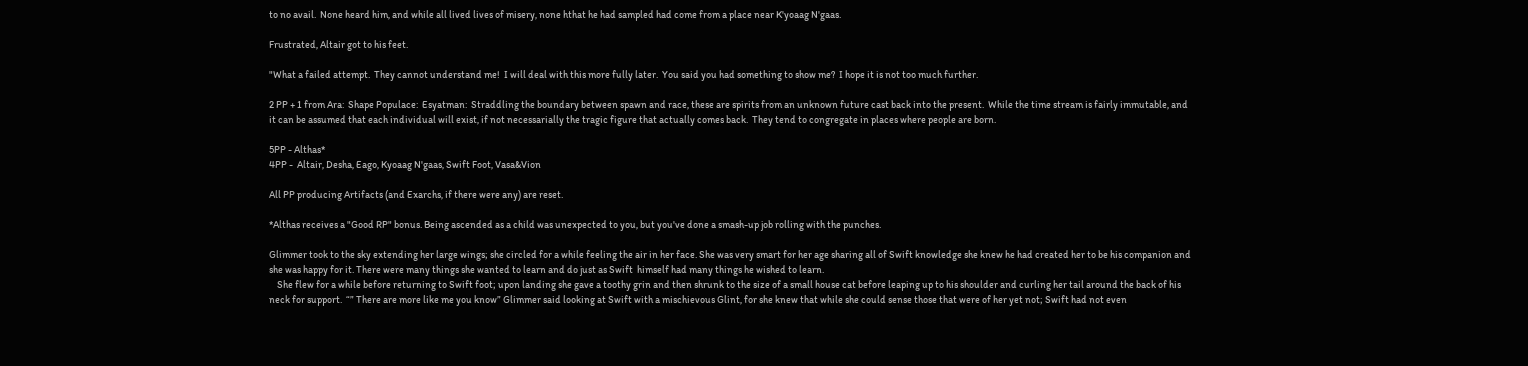to no avail.  None heard him, and while all lived lives of misery, none hthat he had sampled had come from a place near K'yoaag N'gaas.

Frustrated, Altair got to his feet.

"What a failed attempt.  They cannot understand me!  I will deal with this more fully later.  You said you had something to show me?  I hope it is not too much further.

2 PP + 1 from Ara:  Shape Populace:  Esyatman:  Straddling the boundary between spawn and race, these are spirits from an unknown future cast back into the present.  While the time stream is fairly immutable, and it can be assumed that each individual will exist, if not necessarially the tragic figure that actually comes back.  They tend to congregate in places where people are born.

5PP - Althas*
4PP -  Altair, Desha, Eago, Kyoaag N'gaas, Swift Foot, Vasa&Vion

All PP producing Artifacts (and Exarchs, if there were any) are reset.

*Althas receives a "Good RP" bonus. Being ascended as a child was unexpected to you, but you've done a smash-up job rolling with the punches.

Glimmer took to the sky extending her large wings; she circled for a while feeling the air in her face. She was very smart for her age sharing all of Swift knowledge she knew he had created her to be his companion and she was happy for it. There were many things she wanted to learn and do just as Swift  himself had many things he wished to learn.
    She flew for a while before returning to Swift foot; upon landing she gave a toothy grin and then shrunk to the size of a small house cat before leaping up to his shoulder and curling her tail around the back of his neck for support.  “” There are more like me you know” Glimmer said looking at Swift with a mischievous Glint, for she knew that while she could sense those that were of her yet not; Swift had not even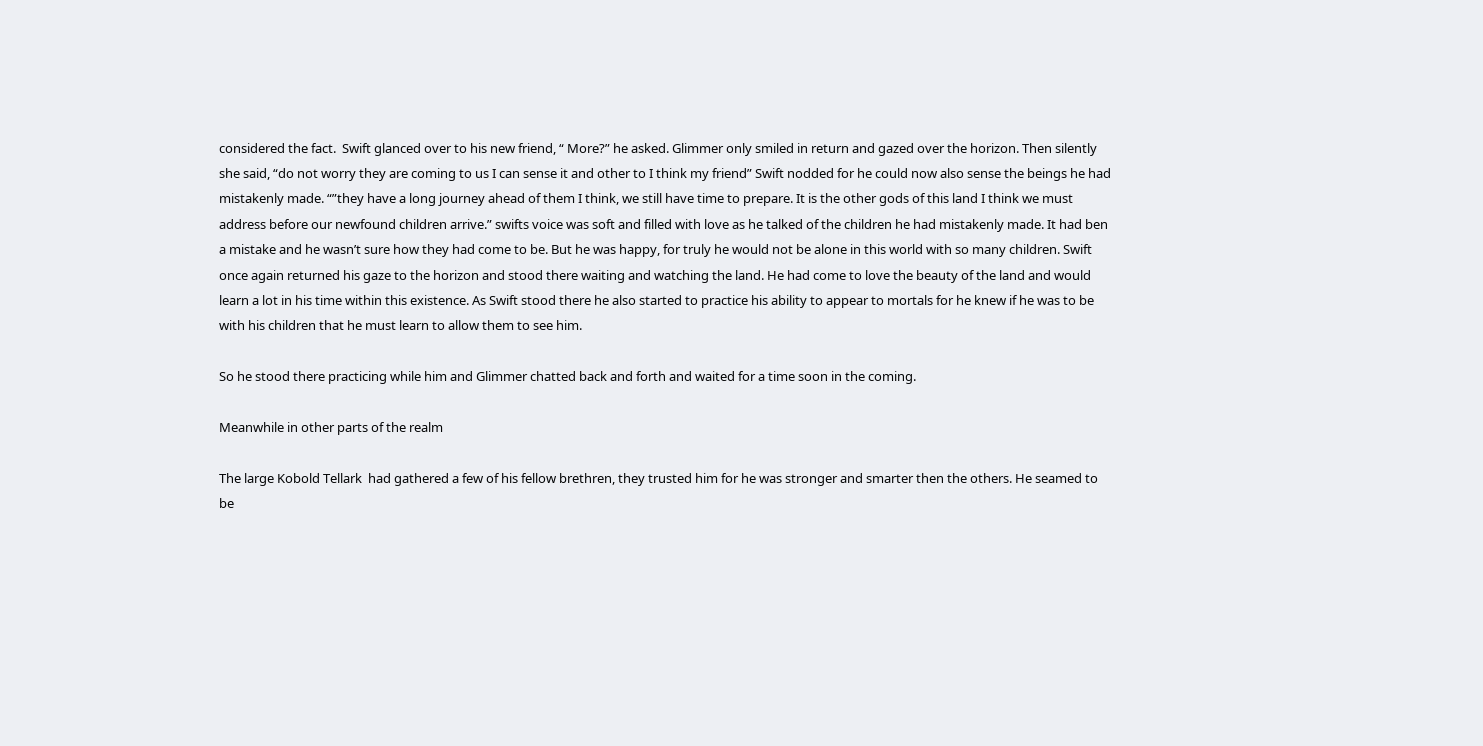considered the fact.  Swift glanced over to his new friend, “ More?” he asked. Glimmer only smiled in return and gazed over the horizon. Then silently she said, “do not worry they are coming to us I can sense it and other to I think my friend” Swift nodded for he could now also sense the beings he had mistakenly made. “”they have a long journey ahead of them I think, we still have time to prepare. It is the other gods of this land I think we must address before our newfound children arrive.” swifts voice was soft and filled with love as he talked of the children he had mistakenly made. It had ben a mistake and he wasn’t sure how they had come to be. But he was happy, for truly he would not be alone in this world with so many children. Swift once again returned his gaze to the horizon and stood there waiting and watching the land. He had come to love the beauty of the land and would learn a lot in his time within this existence. As Swift stood there he also started to practice his ability to appear to mortals for he knew if he was to be with his children that he must learn to allow them to see him.

So he stood there practicing while him and Glimmer chatted back and forth and waited for a time soon in the coming.

Meanwhile in other parts of the realm

The large Kobold Tellark  had gathered a few of his fellow brethren, they trusted him for he was stronger and smarter then the others. He seamed to be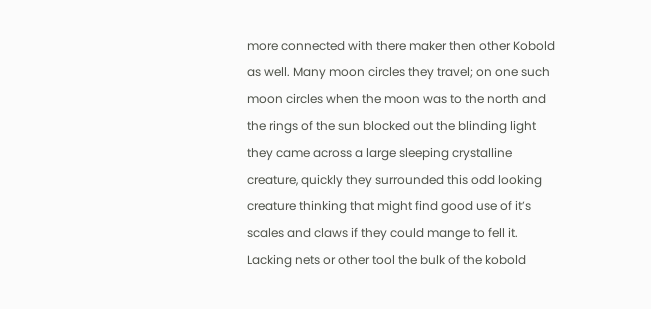more connected with there maker then other Kobold as well. Many moon circles they travel; on one such moon circles when the moon was to the north and the rings of the sun blocked out the blinding light they came across a large sleeping crystalline creature, quickly they surrounded this odd looking creature thinking that might find good use of it’s scales and claws if they could mange to fell it. Lacking nets or other tool the bulk of the kobold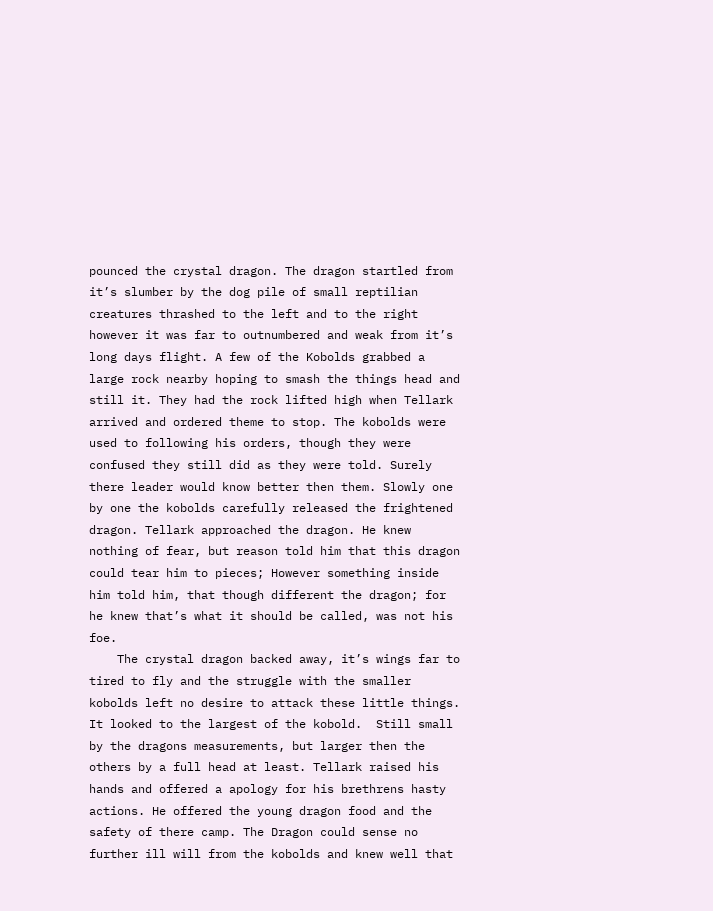pounced the crystal dragon. The dragon startled from it’s slumber by the dog pile of small reptilian creatures thrashed to the left and to the right however it was far to outnumbered and weak from it’s long days flight. A few of the Kobolds grabbed a large rock nearby hoping to smash the things head and still it. They had the rock lifted high when Tellark arrived and ordered theme to stop. The kobolds were used to following his orders, though they were confused they still did as they were told. Surely there leader would know better then them. Slowly one by one the kobolds carefully released the frightened dragon. Tellark approached the dragon. He knew nothing of fear, but reason told him that this dragon could tear him to pieces; However something inside him told him, that though different the dragon; for he knew that’s what it should be called, was not his foe.
    The crystal dragon backed away, it’s wings far to tired to fly and the struggle with the smaller kobolds left no desire to attack these little things. It looked to the largest of the kobold.  Still small by the dragons measurements, but larger then the others by a full head at least. Tellark raised his hands and offered a apology for his brethrens hasty actions. He offered the young dragon food and the safety of there camp. The Dragon could sense no further ill will from the kobolds and knew well that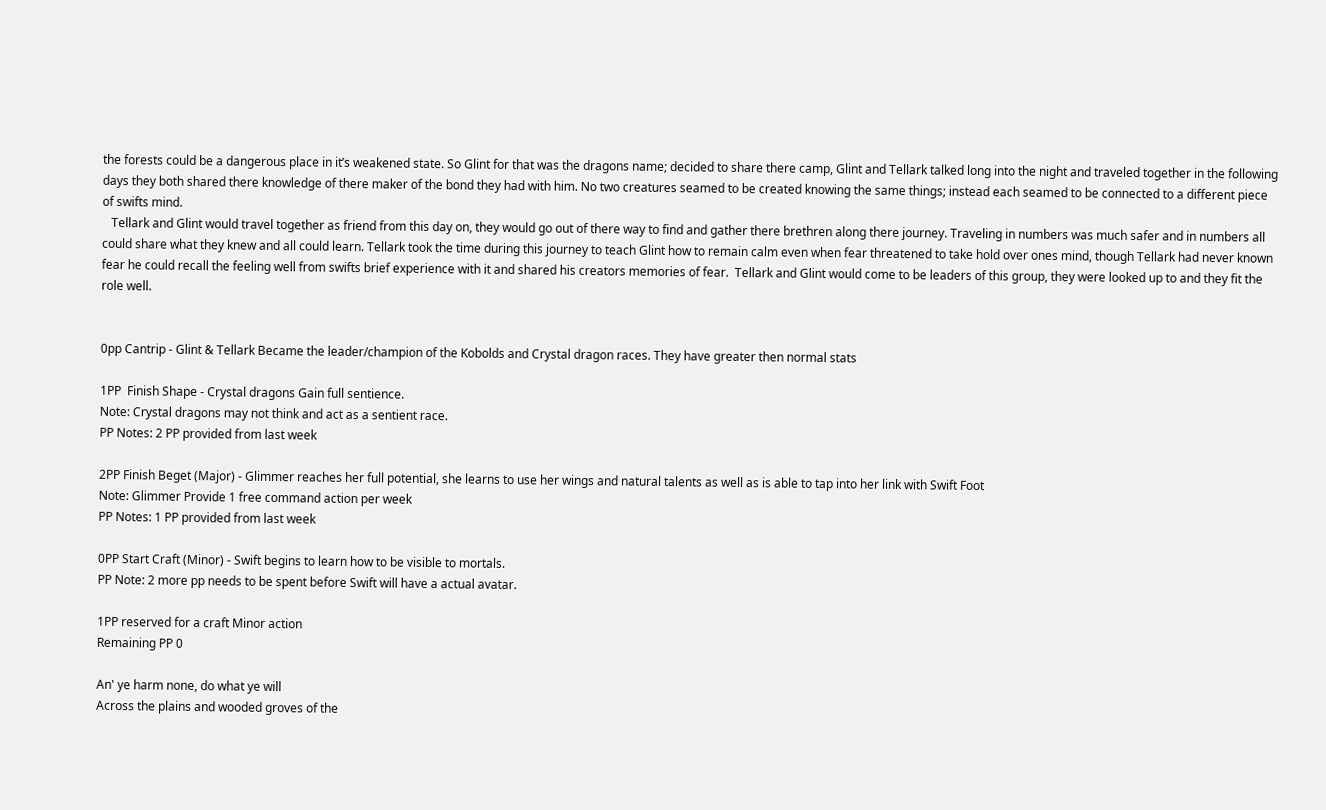the forests could be a dangerous place in it’s weakened state. So Glint for that was the dragons name; decided to share there camp, Glint and Tellark talked long into the night and traveled together in the following days they both shared there knowledge of there maker of the bond they had with him. No two creatures seamed to be created knowing the same things; instead each seamed to be connected to a different piece of swifts mind.
   Tellark and Glint would travel together as friend from this day on, they would go out of there way to find and gather there brethren along there journey. Traveling in numbers was much safer and in numbers all could share what they knew and all could learn. Tellark took the time during this journey to teach Glint how to remain calm even when fear threatened to take hold over ones mind, though Tellark had never known fear he could recall the feeling well from swifts brief experience with it and shared his creators memories of fear.  Tellark and Glint would come to be leaders of this group, they were looked up to and they fit the role well.


0pp Cantrip - Glint & Tellark Became the leader/champion of the Kobolds and Crystal dragon races. They have greater then normal stats

1PP  Finish Shape - Crystal dragons Gain full sentience.
Note: Crystal dragons may not think and act as a sentient race.
PP Notes: 2 PP provided from last week

2PP Finish Beget (Major) - Glimmer reaches her full potential, she learns to use her wings and natural talents as well as is able to tap into her link with Swift Foot
Note: Glimmer Provide 1 free command action per week
PP Notes: 1 PP provided from last week

0PP Start Craft (Minor) - Swift begins to learn how to be visible to mortals.
PP Note: 2 more pp needs to be spent before Swift will have a actual avatar.

1PP reserved for a craft Minor action
Remaining PP 0

An' ye harm none, do what ye will
Across the plains and wooded groves of the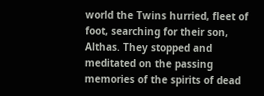world the Twins hurried, fleet of foot, searching for their son, Althas. They stopped and meditated on the passing memories of the spirits of dead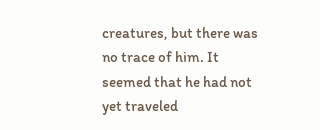creatures, but there was no trace of him. It seemed that he had not yet traveled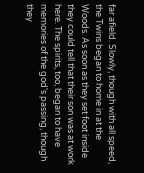far afield. Slowly, though with all speed, the Twins began to home in at the Woods. As soon as they set foot inside they could tell that their son was at work here. The spirits, too, began to have memories of the god's passing, though they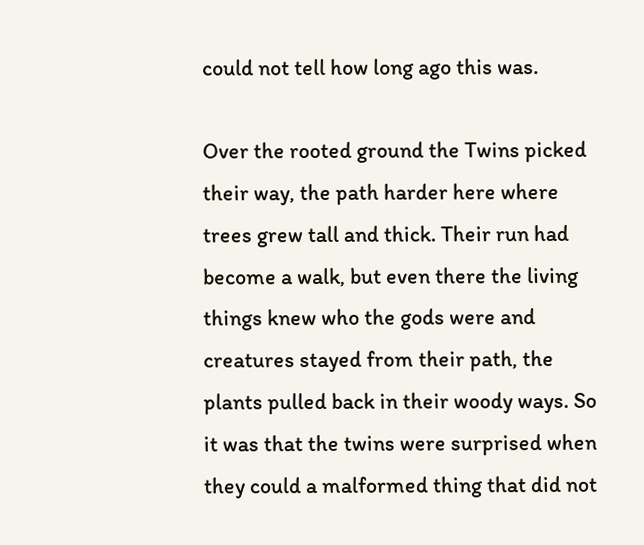could not tell how long ago this was.

Over the rooted ground the Twins picked their way, the path harder here where trees grew tall and thick. Their run had become a walk, but even there the living things knew who the gods were and creatures stayed from their path, the plants pulled back in their woody ways. So it was that the twins were surprised when they could a malformed thing that did not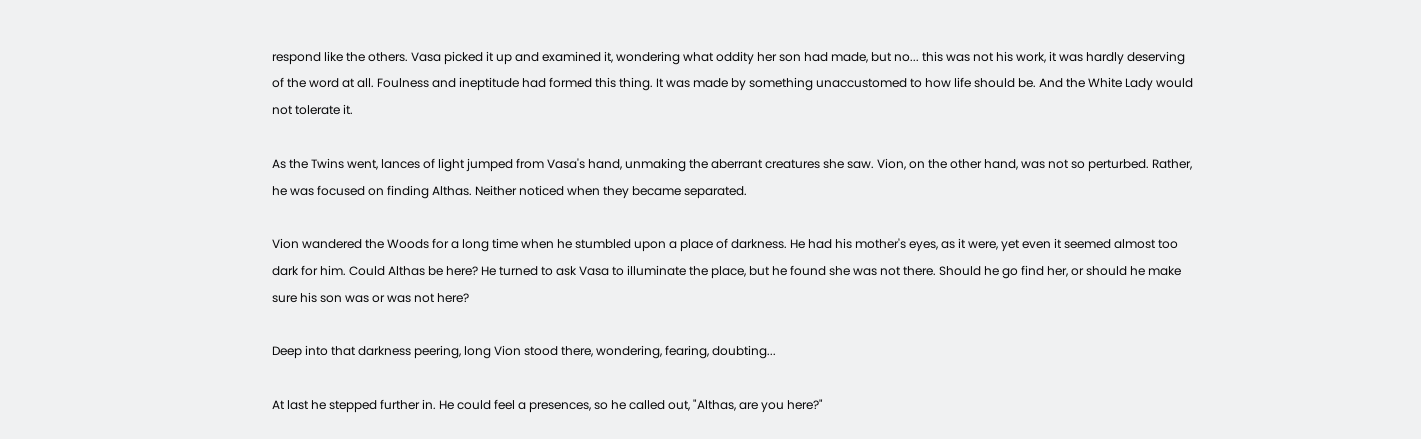respond like the others. Vasa picked it up and examined it, wondering what oddity her son had made, but no... this was not his work, it was hardly deserving of the word at all. Foulness and ineptitude had formed this thing. It was made by something unaccustomed to how life should be. And the White Lady would not tolerate it.

As the Twins went, lances of light jumped from Vasa's hand, unmaking the aberrant creatures she saw. Vion, on the other hand, was not so perturbed. Rather, he was focused on finding Althas. Neither noticed when they became separated.

Vion wandered the Woods for a long time when he stumbled upon a place of darkness. He had his mother's eyes, as it were, yet even it seemed almost too dark for him. Could Althas be here? He turned to ask Vasa to illuminate the place, but he found she was not there. Should he go find her, or should he make sure his son was or was not here?

Deep into that darkness peering, long Vion stood there, wondering, fearing, doubting...

At last he stepped further in. He could feel a presences, so he called out, "Althas, are you here?"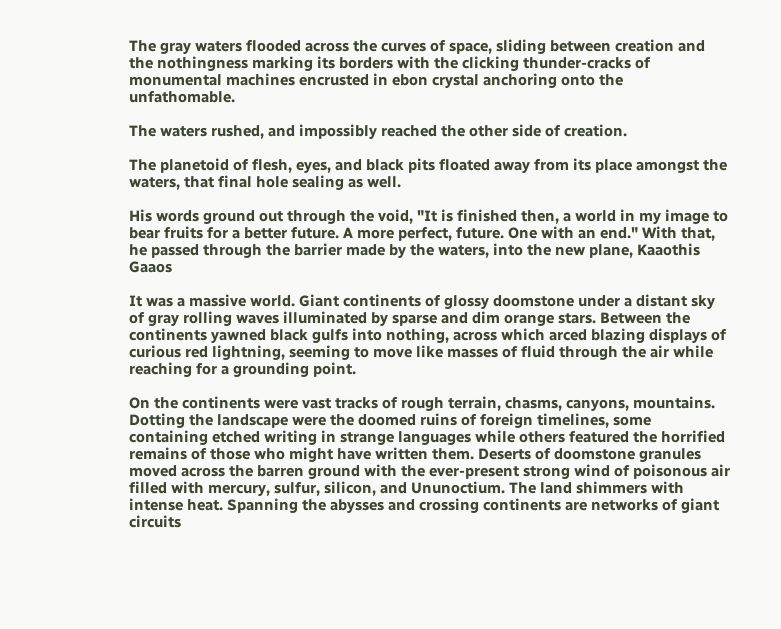The gray waters flooded across the curves of space, sliding between creation and the nothingness marking its borders with the clicking thunder-cracks of monumental machines encrusted in ebon crystal anchoring onto the unfathomable.

The waters rushed, and impossibly reached the other side of creation.

The planetoid of flesh, eyes, and black pits floated away from its place amongst the waters, that final hole sealing as well.

His words ground out through the void, "It is finished then, a world in my image to bear fruits for a better future. A more perfect, future. One with an end." With that, he passed through the barrier made by the waters, into the new plane, Kaaothis Gaaos

It was a massive world. Giant continents of glossy doomstone under a distant sky of gray rolling waves illuminated by sparse and dim orange stars. Between the continents yawned black gulfs into nothing, across which arced blazing displays of curious red lightning, seeming to move like masses of fluid through the air while reaching for a grounding point.

On the continents were vast tracks of rough terrain, chasms, canyons, mountains. Dotting the landscape were the doomed ruins of foreign timelines, some containing etched writing in strange languages while others featured the horrified remains of those who might have written them. Deserts of doomstone granules moved across the barren ground with the ever-present strong wind of poisonous air filled with mercury, sulfur, silicon, and Ununoctium. The land shimmers with intense heat. Spanning the abysses and crossing continents are networks of giant circuits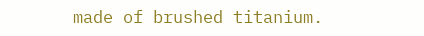made of brushed titanium.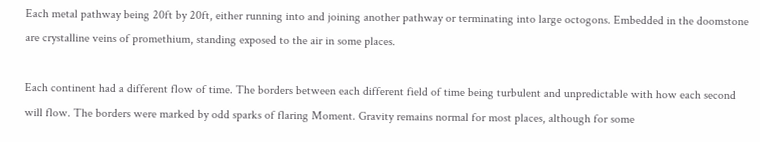Each metal pathway being 20ft by 20ft, either running into and joining another pathway or terminating into large octogons. Embedded in the doomstone are crystalline veins of promethium, standing exposed to the air in some places.

Each continent had a different flow of time. The borders between each different field of time being turbulent and unpredictable with how each second will flow. The borders were marked by odd sparks of flaring Moment. Gravity remains normal for most places, although for some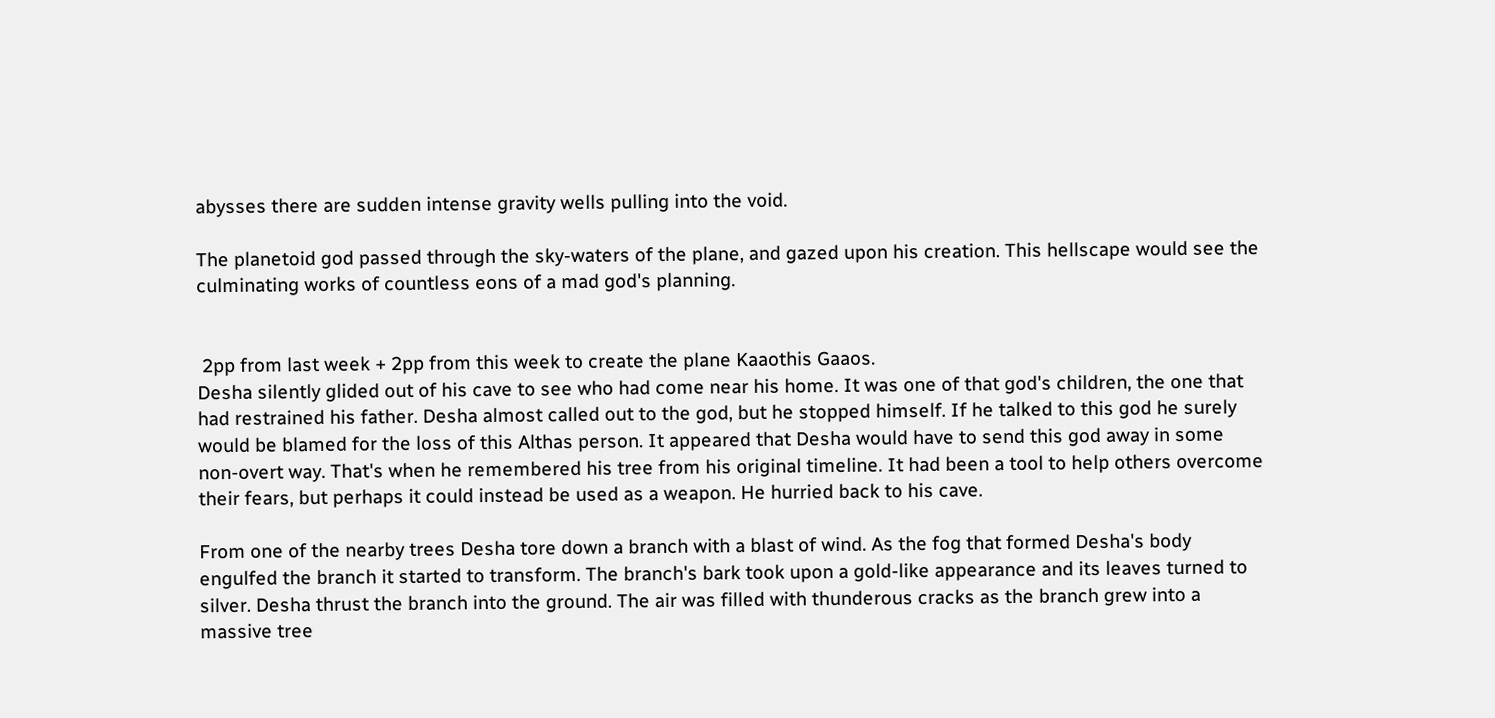abysses there are sudden intense gravity wells pulling into the void.

The planetoid god passed through the sky-waters of the plane, and gazed upon his creation. This hellscape would see the culminating works of countless eons of a mad god's planning.


 2pp from last week + 2pp from this week to create the plane Kaaothis Gaaos.
Desha silently glided out of his cave to see who had come near his home. It was one of that god's children, the one that had restrained his father. Desha almost called out to the god, but he stopped himself. If he talked to this god he surely would be blamed for the loss of this Althas person. It appeared that Desha would have to send this god away in some non-overt way. That's when he remembered his tree from his original timeline. It had been a tool to help others overcome their fears, but perhaps it could instead be used as a weapon. He hurried back to his cave.

From one of the nearby trees Desha tore down a branch with a blast of wind. As the fog that formed Desha's body engulfed the branch it started to transform. The branch's bark took upon a gold-like appearance and its leaves turned to silver. Desha thrust the branch into the ground. The air was filled with thunderous cracks as the branch grew into a massive tree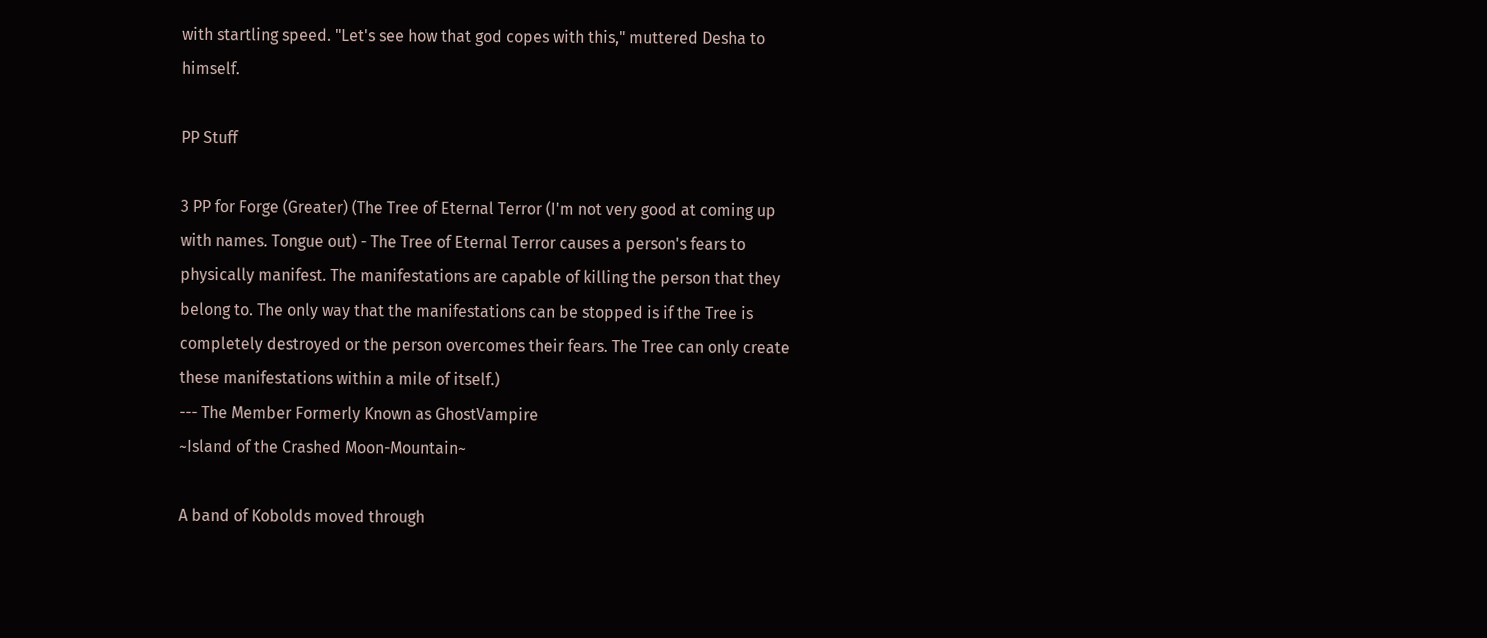with startling speed. "Let's see how that god copes with this," muttered Desha to himself.

PP Stuff

3 PP for Forge (Greater) (The Tree of Eternal Terror (I'm not very good at coming up with names. Tongue out) - The Tree of Eternal Terror causes a person's fears to physically manifest. The manifestations are capable of killing the person that they belong to. The only way that the manifestations can be stopped is if the Tree is completely destroyed or the person overcomes their fears. The Tree can only create these manifestations within a mile of itself.)
--- The Member Formerly Known as GhostVampire
~Island of the Crashed Moon-Mountain~

A band of Kobolds moved through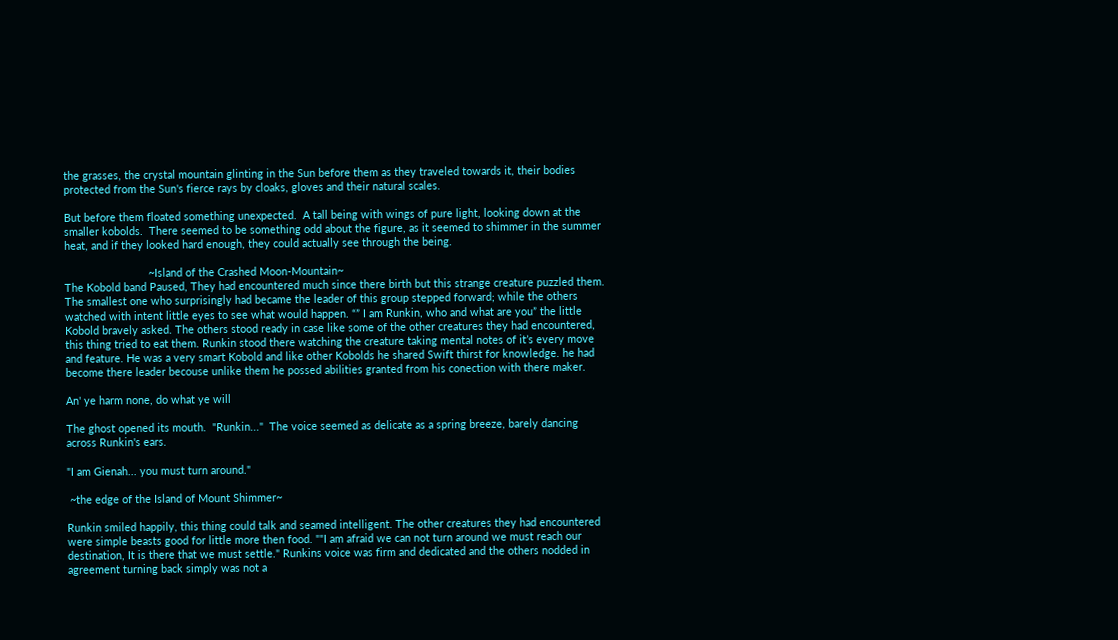the grasses, the crystal mountain glinting in the Sun before them as they traveled towards it, their bodies protected from the Sun's fierce rays by cloaks, gloves and their natural scales.

But before them floated something unexpected.  A tall being with wings of pure light, looking down at the smaller kobolds.  There seemed to be something odd about the figure, as it seemed to shimmer in the summer heat, and if they looked hard enough, they could actually see through the being.

                            ~Island of the Crashed Moon-Mountain~
The Kobold band Paused, They had encountered much since there birth but this strange creature puzzled them. The smallest one who surprisingly had became the leader of this group stepped forward; while the others watched with intent little eyes to see what would happen. “” I am Runkin, who and what are you” the little Kobold bravely asked. The others stood ready in case like some of the other creatures they had encountered, this thing tried to eat them. Runkin stood there watching the creature taking mental notes of it’s every move and feature. He was a very smart Kobold and like other Kobolds he shared Swift thirst for knowledge. he had become there leader becouse unlike them he possed abilities granted from his conection with there maker.

An' ye harm none, do what ye will

The ghost opened its mouth.  "Runkin..."  The voice seemed as delicate as a spring breeze, barely dancing across Runkin's ears.

"I am Gienah... you must turn around."

 ~the edge of the Island of Mount Shimmer~

Runkin smiled happily, this thing could talk and seamed intelligent. The other creatures they had encountered were simple beasts good for little more then food. ""I am afraid we can not turn around we must reach our destination, It is there that we must settle." Runkins voice was firm and dedicated and the others nodded in agreement turning back simply was not a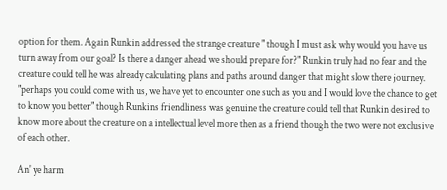option for them. Again Runkin addressed the strange creature " though I must ask why would you have us turn away from our goal? Is there a danger ahead we should prepare for?" Runkin truly had no fear and the creature could tell he was already calculating plans and paths around danger that might slow there journey. "perhaps you could come with us, we have yet to encounter one such as you and I would love the chance to get to know you better" though Runkins friendliness was genuine the creature could tell that Runkin desired to know more about the creature on a intellectual level more then as a friend though the two were not exclusive of each other.

An' ye harm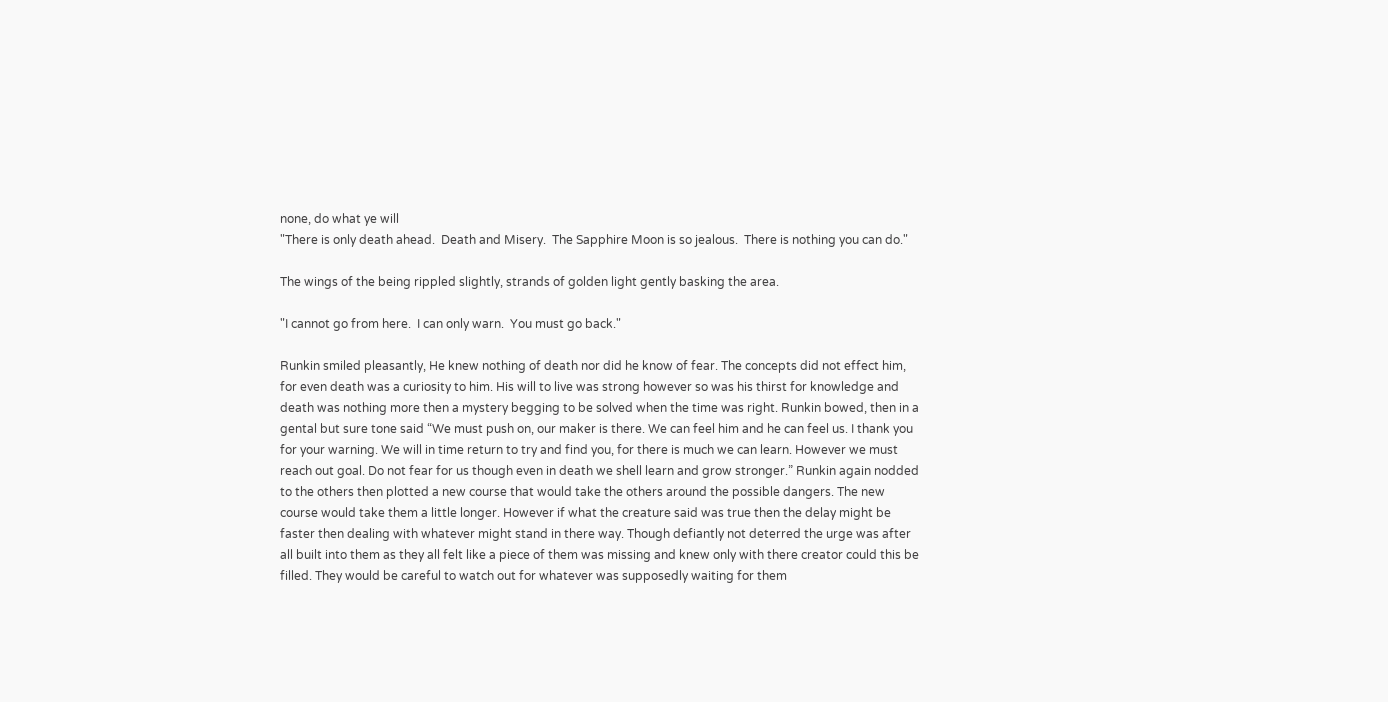none, do what ye will
"There is only death ahead.  Death and Misery.  The Sapphire Moon is so jealous.  There is nothing you can do."

The wings of the being rippled slightly, strands of golden light gently basking the area.

"I cannot go from here.  I can only warn.  You must go back."

Runkin smiled pleasantly, He knew nothing of death nor did he know of fear. The concepts did not effect him, for even death was a curiosity to him. His will to live was strong however so was his thirst for knowledge and death was nothing more then a mystery begging to be solved when the time was right. Runkin bowed, then in a gental but sure tone said “We must push on, our maker is there. We can feel him and he can feel us. I thank you for your warning. We will in time return to try and find you, for there is much we can learn. However we must reach out goal. Do not fear for us though even in death we shell learn and grow stronger.” Runkin again nodded to the others then plotted a new course that would take the others around the possible dangers. The new course would take them a little longer. However if what the creature said was true then the delay might be faster then dealing with whatever might stand in there way. Though defiantly not deterred the urge was after all built into them as they all felt like a piece of them was missing and knew only with there creator could this be filled. They would be careful to watch out for whatever was supposedly waiting for them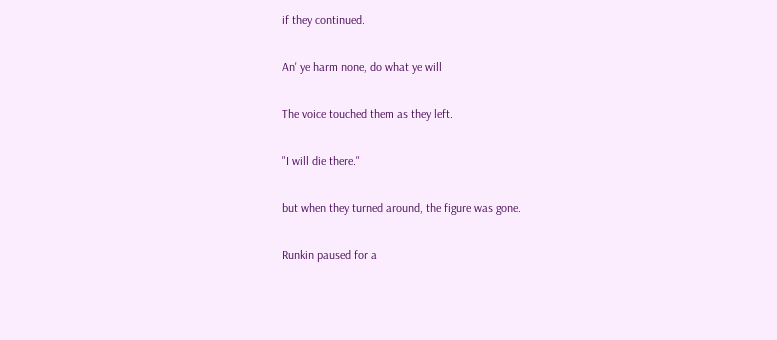if they continued.

An' ye harm none, do what ye will

The voice touched them as they left.

"I will die there."

but when they turned around, the figure was gone.

Runkin paused for a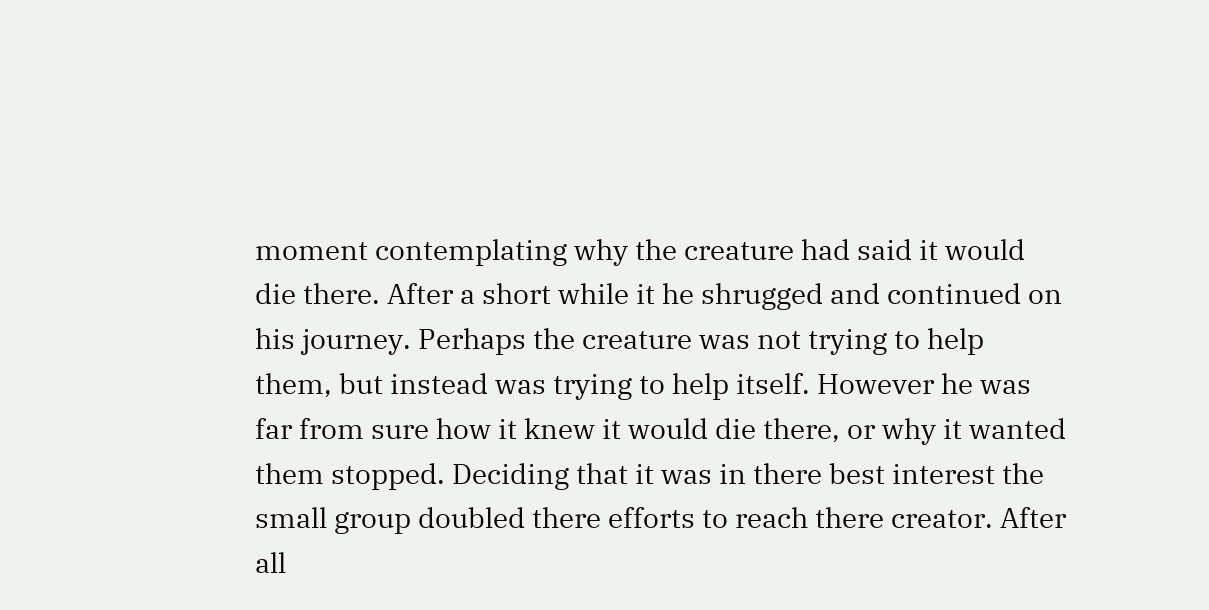moment contemplating why the creature had said it would die there. After a short while it he shrugged and continued on his journey. Perhaps the creature was not trying to help them, but instead was trying to help itself. However he was far from sure how it knew it would die there, or why it wanted them stopped. Deciding that it was in there best interest the small group doubled there efforts to reach there creator. After all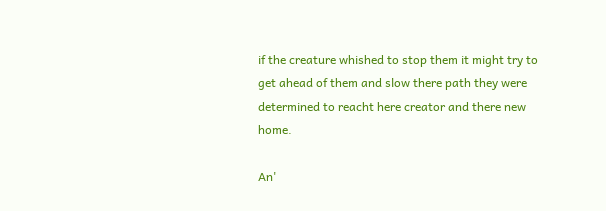if the creature whished to stop them it might try to get ahead of them and slow there path they were determined to reacht here creator and there new home.

An'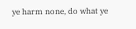ye harm none, do what ye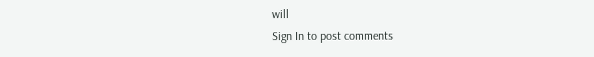will
Sign In to post comments